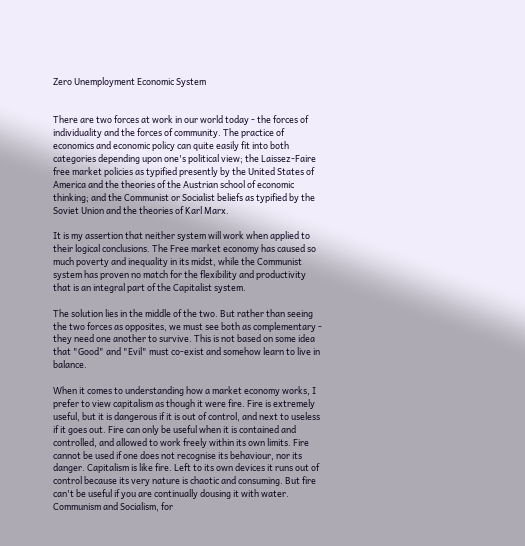Zero Unemployment Economic System


There are two forces at work in our world today - the forces of individuality and the forces of community. The practice of economics and economic policy can quite easily fit into both categories depending upon one's political view; the Laissez-Faire free market policies as typified presently by the United States of America and the theories of the Austrian school of economic thinking; and the Communist or Socialist beliefs as typified by the Soviet Union and the theories of Karl Marx.

It is my assertion that neither system will work when applied to their logical conclusions. The Free market economy has caused so much poverty and inequality in its midst, while the Communist system has proven no match for the flexibility and productivity that is an integral part of the Capitalist system.

The solution lies in the middle of the two. But rather than seeing the two forces as opposites, we must see both as complementary - they need one another to survive. This is not based on some idea that "Good" and "Evil" must co-exist and somehow learn to live in balance.

When it comes to understanding how a market economy works, I prefer to view capitalism as though it were fire. Fire is extremely useful, but it is dangerous if it is out of control, and next to useless if it goes out. Fire can only be useful when it is contained and controlled, and allowed to work freely within its own limits. Fire cannot be used if one does not recognise its behaviour, nor its danger. Capitalism is like fire. Left to its own devices it runs out of control because its very nature is chaotic and consuming. But fire can't be useful if you are continually dousing it with water. Communism and Socialism, for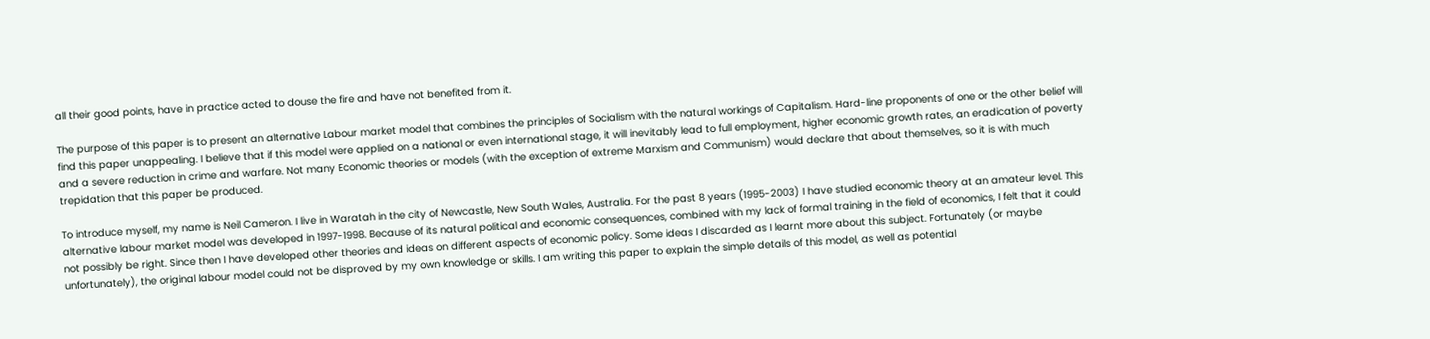all their good points, have in practice acted to douse the fire and have not benefited from it.

The purpose of this paper is to present an alternative Labour market model that combines the principles of Socialism with the natural workings of Capitalism. Hard-line proponents of one or the other belief will find this paper unappealing. I believe that if this model were applied on a national or even international stage, it will inevitably lead to full employment, higher economic growth rates, an eradication of poverty and a severe reduction in crime and warfare. Not many Economic theories or models (with the exception of extreme Marxism and Communism) would declare that about themselves, so it is with much trepidation that this paper be produced.

To introduce myself, my name is Neil Cameron. I live in Waratah in the city of Newcastle, New South Wales, Australia. For the past 8 years (1995-2003) I have studied economic theory at an amateur level. This alternative labour market model was developed in 1997-1998. Because of its natural political and economic consequences, combined with my lack of formal training in the field of economics, I felt that it could not possibly be right. Since then I have developed other theories and ideas on different aspects of economic policy. Some ideas I discarded as I learnt more about this subject. Fortunately (or maybe unfortunately), the original labour model could not be disproved by my own knowledge or skills. I am writing this paper to explain the simple details of this model, as well as potential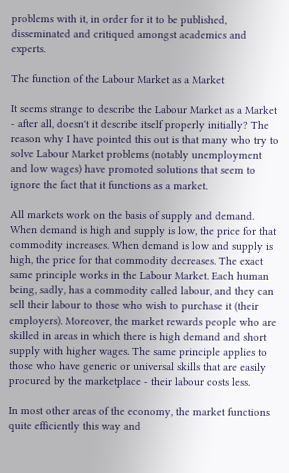problems with it, in order for it to be published, disseminated and critiqued amongst academics and experts.

The function of the Labour Market as a Market

It seems strange to describe the Labour Market as a Market - after all, doesn't it describe itself properly initially? The reason why I have pointed this out is that many who try to solve Labour Market problems (notably unemployment and low wages) have promoted solutions that seem to ignore the fact that it functions as a market.

All markets work on the basis of supply and demand. When demand is high and supply is low, the price for that commodity increases. When demand is low and supply is high, the price for that commodity decreases. The exact same principle works in the Labour Market. Each human being, sadly, has a commodity called labour, and they can sell their labour to those who wish to purchase it (their employers). Moreover, the market rewards people who are skilled in areas in which there is high demand and short supply with higher wages. The same principle applies to those who have generic or universal skills that are easily procured by the marketplace - their labour costs less.

In most other areas of the economy, the market functions quite efficiently this way and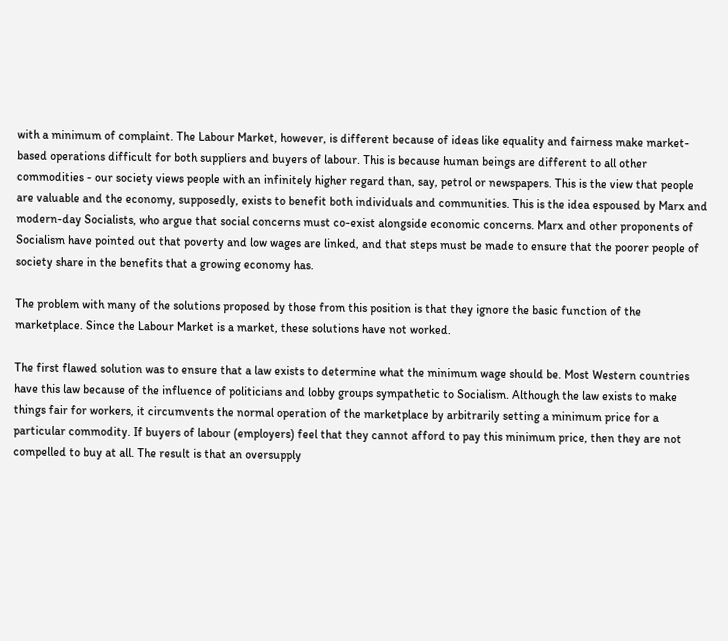with a minimum of complaint. The Labour Market, however, is different because of ideas like equality and fairness make market-based operations difficult for both suppliers and buyers of labour. This is because human beings are different to all other commodities - our society views people with an infinitely higher regard than, say, petrol or newspapers. This is the view that people are valuable and the economy, supposedly, exists to benefit both individuals and communities. This is the idea espoused by Marx and modern-day Socialists, who argue that social concerns must co-exist alongside economic concerns. Marx and other proponents of Socialism have pointed out that poverty and low wages are linked, and that steps must be made to ensure that the poorer people of society share in the benefits that a growing economy has.

The problem with many of the solutions proposed by those from this position is that they ignore the basic function of the marketplace. Since the Labour Market is a market, these solutions have not worked.

The first flawed solution was to ensure that a law exists to determine what the minimum wage should be. Most Western countries have this law because of the influence of politicians and lobby groups sympathetic to Socialism. Although the law exists to make things fair for workers, it circumvents the normal operation of the marketplace by arbitrarily setting a minimum price for a particular commodity. If buyers of labour (employers) feel that they cannot afford to pay this minimum price, then they are not compelled to buy at all. The result is that an oversupply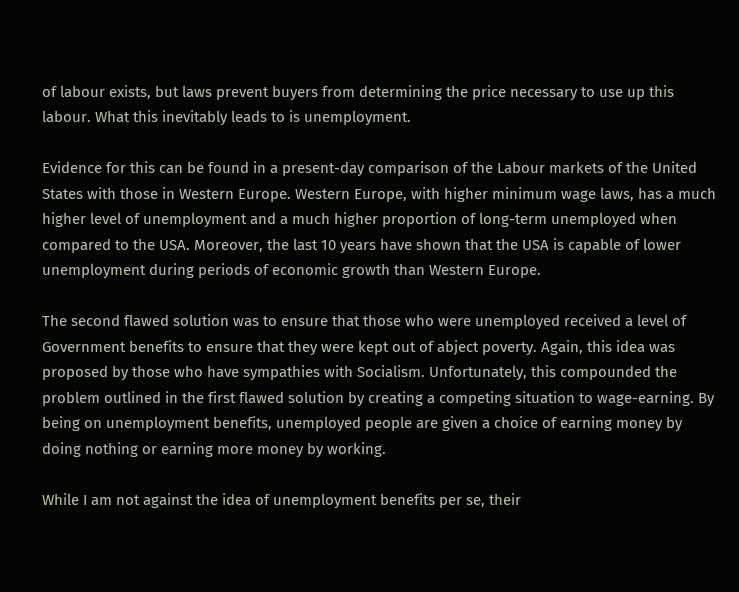of labour exists, but laws prevent buyers from determining the price necessary to use up this labour. What this inevitably leads to is unemployment.

Evidence for this can be found in a present-day comparison of the Labour markets of the United States with those in Western Europe. Western Europe, with higher minimum wage laws, has a much higher level of unemployment and a much higher proportion of long-term unemployed when compared to the USA. Moreover, the last 10 years have shown that the USA is capable of lower unemployment during periods of economic growth than Western Europe.

The second flawed solution was to ensure that those who were unemployed received a level of Government benefits to ensure that they were kept out of abject poverty. Again, this idea was proposed by those who have sympathies with Socialism. Unfortunately, this compounded the problem outlined in the first flawed solution by creating a competing situation to wage-earning. By being on unemployment benefits, unemployed people are given a choice of earning money by doing nothing or earning more money by working.

While I am not against the idea of unemployment benefits per se, their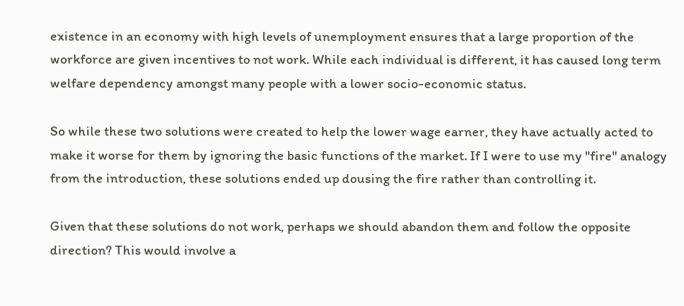existence in an economy with high levels of unemployment ensures that a large proportion of the workforce are given incentives to not work. While each individual is different, it has caused long term welfare dependency amongst many people with a lower socio-economic status.

So while these two solutions were created to help the lower wage earner, they have actually acted to make it worse for them by ignoring the basic functions of the market. If I were to use my "fire" analogy from the introduction, these solutions ended up dousing the fire rather than controlling it.

Given that these solutions do not work, perhaps we should abandon them and follow the opposite direction? This would involve a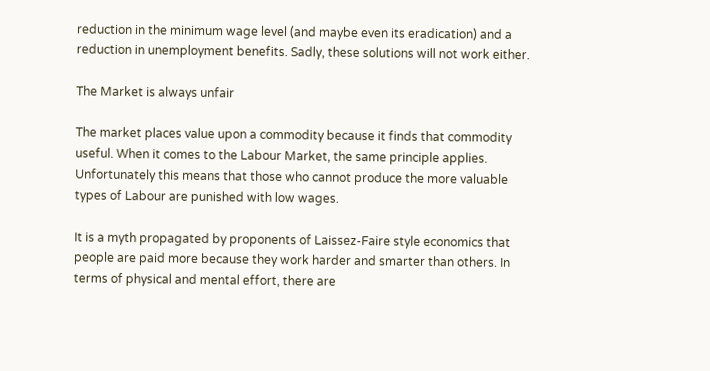reduction in the minimum wage level (and maybe even its eradication) and a reduction in unemployment benefits. Sadly, these solutions will not work either.

The Market is always unfair

The market places value upon a commodity because it finds that commodity useful. When it comes to the Labour Market, the same principle applies. Unfortunately this means that those who cannot produce the more valuable types of Labour are punished with low wages.

It is a myth propagated by proponents of Laissez-Faire style economics that people are paid more because they work harder and smarter than others. In terms of physical and mental effort, there are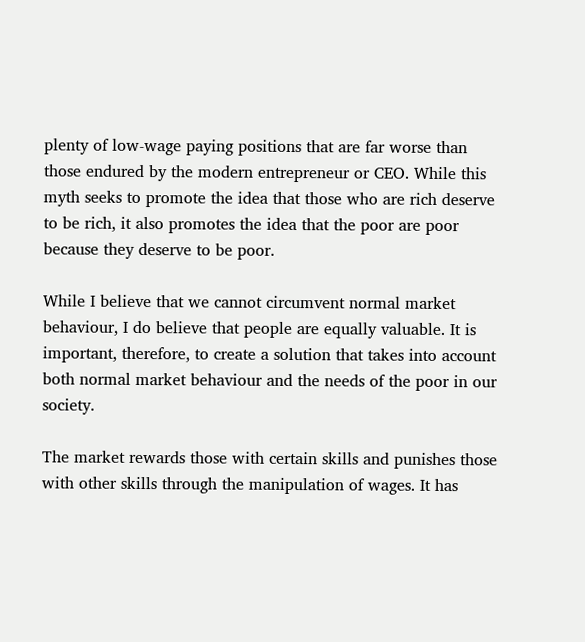plenty of low-wage paying positions that are far worse than those endured by the modern entrepreneur or CEO. While this myth seeks to promote the idea that those who are rich deserve to be rich, it also promotes the idea that the poor are poor because they deserve to be poor.

While I believe that we cannot circumvent normal market behaviour, I do believe that people are equally valuable. It is important, therefore, to create a solution that takes into account both normal market behaviour and the needs of the poor in our society.

The market rewards those with certain skills and punishes those with other skills through the manipulation of wages. It has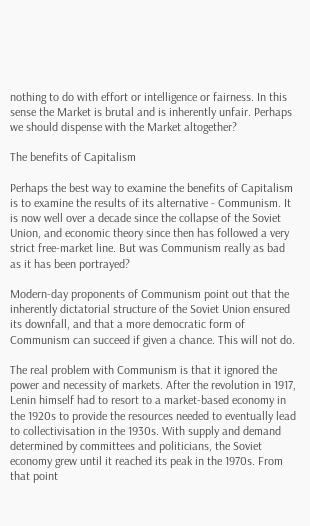nothing to do with effort or intelligence or fairness. In this sense the Market is brutal and is inherently unfair. Perhaps we should dispense with the Market altogether?

The benefits of Capitalism

Perhaps the best way to examine the benefits of Capitalism is to examine the results of its alternative - Communism. It is now well over a decade since the collapse of the Soviet Union, and economic theory since then has followed a very strict free-market line. But was Communism really as bad as it has been portrayed?

Modern-day proponents of Communism point out that the inherently dictatorial structure of the Soviet Union ensured its downfall, and that a more democratic form of Communism can succeed if given a chance. This will not do.

The real problem with Communism is that it ignored the power and necessity of markets. After the revolution in 1917, Lenin himself had to resort to a market-based economy in the 1920s to provide the resources needed to eventually lead to collectivisation in the 1930s. With supply and demand determined by committees and politicians, the Soviet economy grew until it reached its peak in the 1970s. From that point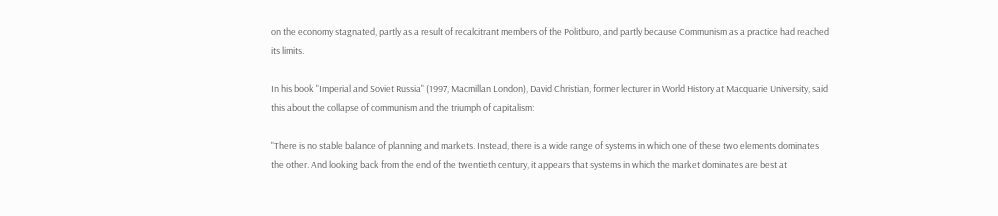on the economy stagnated, partly as a result of recalcitrant members of the Politburo, and partly because Communism as a practice had reached its limits.

In his book "Imperial and Soviet Russia" (1997, Macmillan London), David Christian, former lecturer in World History at Macquarie University, said this about the collapse of communism and the triumph of capitalism:

"There is no stable balance of planning and markets. Instead, there is a wide range of systems in which one of these two elements dominates the other. And looking back from the end of the twentieth century, it appears that systems in which the market dominates are best at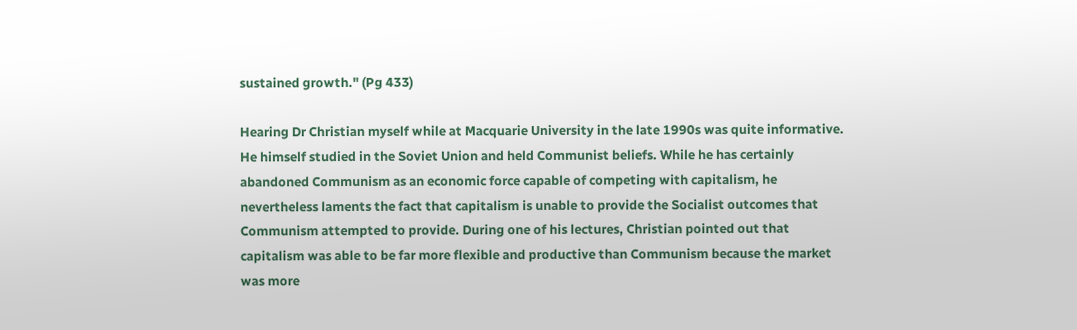sustained growth." (Pg 433)

Hearing Dr Christian myself while at Macquarie University in the late 1990s was quite informative. He himself studied in the Soviet Union and held Communist beliefs. While he has certainly abandoned Communism as an economic force capable of competing with capitalism, he nevertheless laments the fact that capitalism is unable to provide the Socialist outcomes that Communism attempted to provide. During one of his lectures, Christian pointed out that capitalism was able to be far more flexible and productive than Communism because the market was more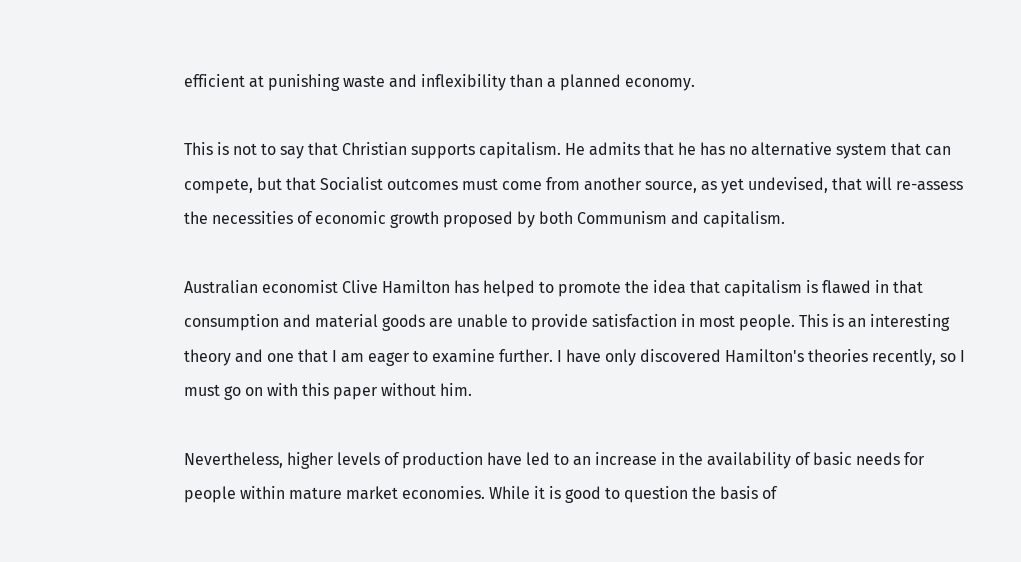efficient at punishing waste and inflexibility than a planned economy.

This is not to say that Christian supports capitalism. He admits that he has no alternative system that can compete, but that Socialist outcomes must come from another source, as yet undevised, that will re-assess the necessities of economic growth proposed by both Communism and capitalism.

Australian economist Clive Hamilton has helped to promote the idea that capitalism is flawed in that consumption and material goods are unable to provide satisfaction in most people. This is an interesting theory and one that I am eager to examine further. I have only discovered Hamilton's theories recently, so I must go on with this paper without him.

Nevertheless, higher levels of production have led to an increase in the availability of basic needs for people within mature market economies. While it is good to question the basis of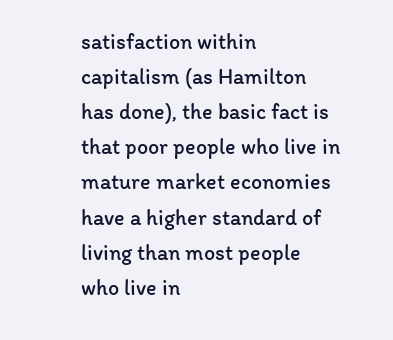satisfaction within capitalism (as Hamilton has done), the basic fact is that poor people who live in mature market economies have a higher standard of living than most people who live in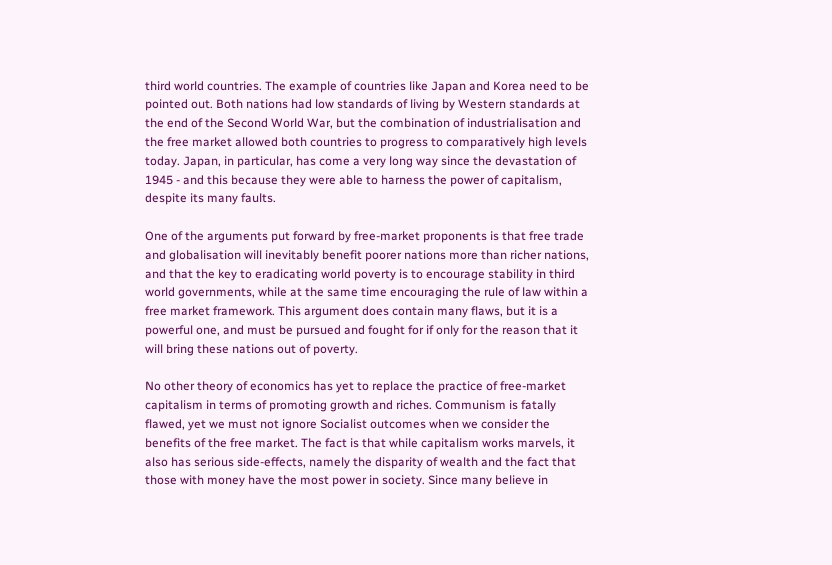third world countries. The example of countries like Japan and Korea need to be pointed out. Both nations had low standards of living by Western standards at the end of the Second World War, but the combination of industrialisation and the free market allowed both countries to progress to comparatively high levels today. Japan, in particular, has come a very long way since the devastation of 1945 - and this because they were able to harness the power of capitalism, despite its many faults.

One of the arguments put forward by free-market proponents is that free trade and globalisation will inevitably benefit poorer nations more than richer nations, and that the key to eradicating world poverty is to encourage stability in third world governments, while at the same time encouraging the rule of law within a free market framework. This argument does contain many flaws, but it is a powerful one, and must be pursued and fought for if only for the reason that it will bring these nations out of poverty.

No other theory of economics has yet to replace the practice of free-market capitalism in terms of promoting growth and riches. Communism is fatally flawed, yet we must not ignore Socialist outcomes when we consider the benefits of the free market. The fact is that while capitalism works marvels, it also has serious side-effects, namely the disparity of wealth and the fact that those with money have the most power in society. Since many believe in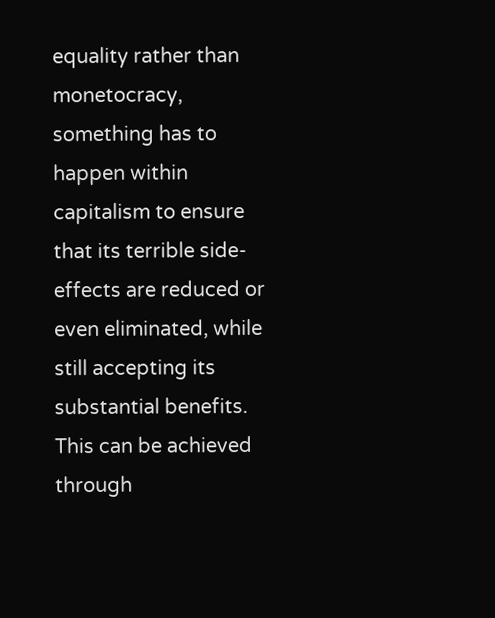equality rather than monetocracy, something has to happen within capitalism to ensure that its terrible side-effects are reduced or even eliminated, while still accepting its substantial benefits. This can be achieved through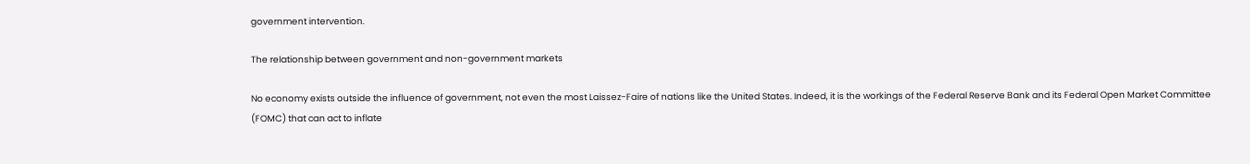government intervention.

The relationship between government and non-government markets

No economy exists outside the influence of government, not even the most Laissez-Faire of nations like the United States. Indeed, it is the workings of the Federal Reserve Bank and its Federal Open Market Committee (FOMC) that can act to inflate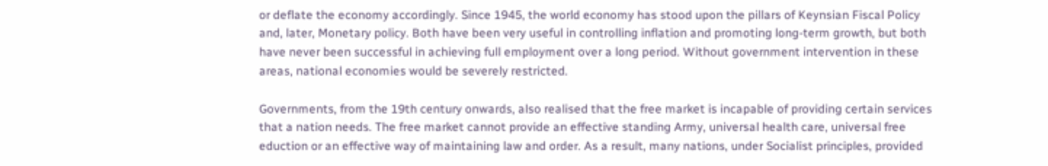or deflate the economy accordingly. Since 1945, the world economy has stood upon the pillars of Keynsian Fiscal Policy and, later, Monetary policy. Both have been very useful in controlling inflation and promoting long-term growth, but both have never been successful in achieving full employment over a long period. Without government intervention in these areas, national economies would be severely restricted.

Governments, from the 19th century onwards, also realised that the free market is incapable of providing certain services that a nation needs. The free market cannot provide an effective standing Army, universal health care, universal free eduction or an effective way of maintaining law and order. As a result, many nations, under Socialist principles, provided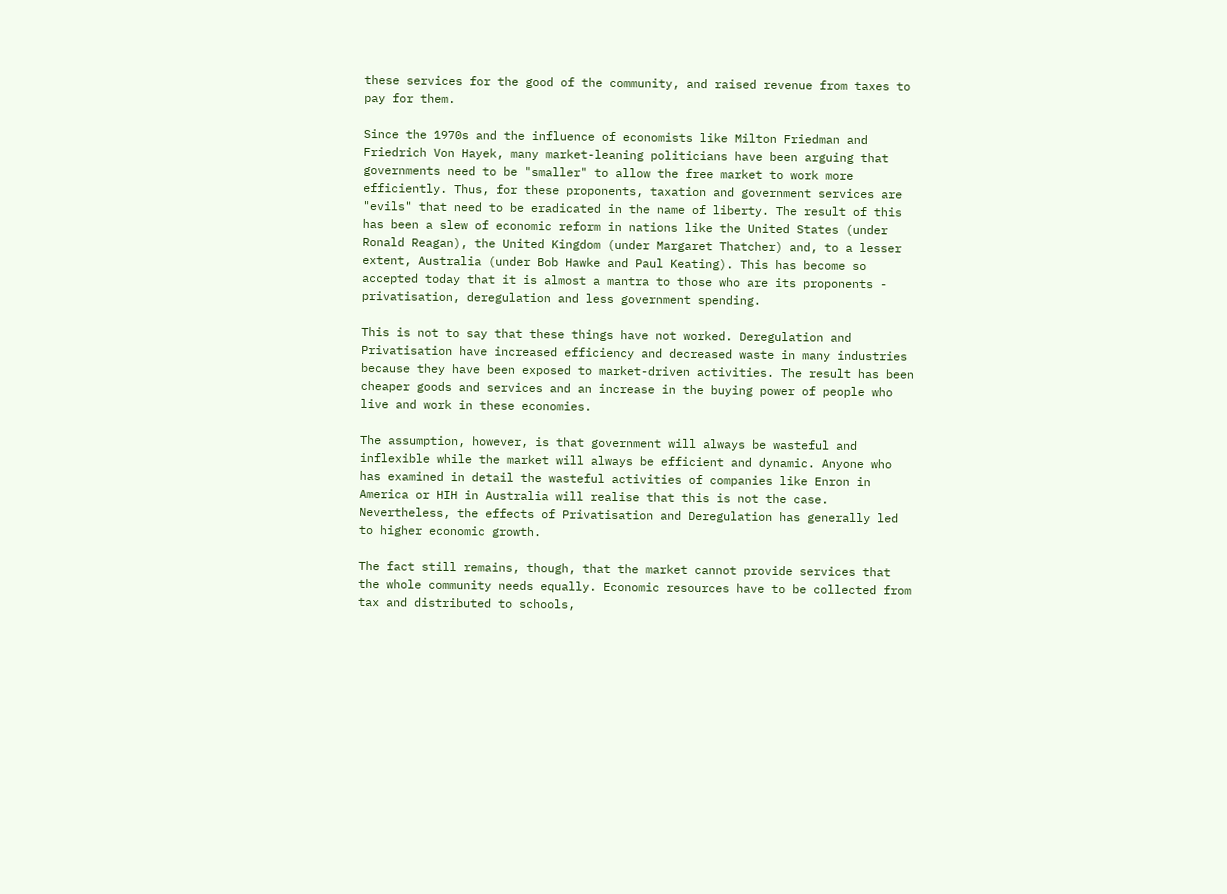these services for the good of the community, and raised revenue from taxes to pay for them.

Since the 1970s and the influence of economists like Milton Friedman and Friedrich Von Hayek, many market-leaning politicians have been arguing that governments need to be "smaller" to allow the free market to work more efficiently. Thus, for these proponents, taxation and government services are "evils" that need to be eradicated in the name of liberty. The result of this has been a slew of economic reform in nations like the United States (under Ronald Reagan), the United Kingdom (under Margaret Thatcher) and, to a lesser extent, Australia (under Bob Hawke and Paul Keating). This has become so accepted today that it is almost a mantra to those who are its proponents - privatisation, deregulation and less government spending.

This is not to say that these things have not worked. Deregulation and Privatisation have increased efficiency and decreased waste in many industries because they have been exposed to market-driven activities. The result has been cheaper goods and services and an increase in the buying power of people who live and work in these economies.

The assumption, however, is that government will always be wasteful and inflexible while the market will always be efficient and dynamic. Anyone who has examined in detail the wasteful activities of companies like Enron in America or HIH in Australia will realise that this is not the case. Nevertheless, the effects of Privatisation and Deregulation has generally led to higher economic growth.

The fact still remains, though, that the market cannot provide services that the whole community needs equally. Economic resources have to be collected from tax and distributed to schools,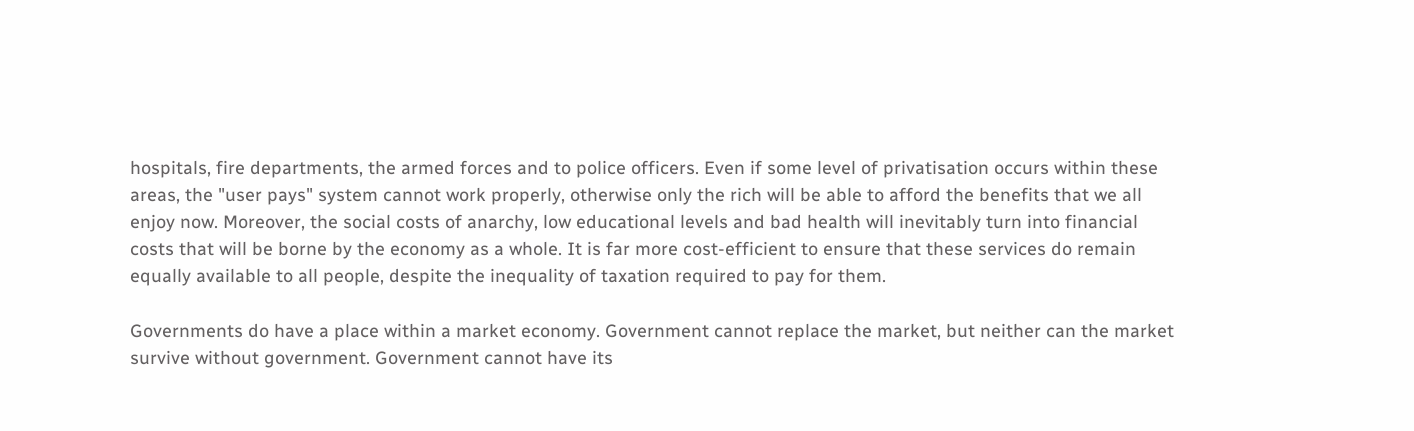hospitals, fire departments, the armed forces and to police officers. Even if some level of privatisation occurs within these areas, the "user pays" system cannot work properly, otherwise only the rich will be able to afford the benefits that we all enjoy now. Moreover, the social costs of anarchy, low educational levels and bad health will inevitably turn into financial costs that will be borne by the economy as a whole. It is far more cost-efficient to ensure that these services do remain equally available to all people, despite the inequality of taxation required to pay for them.

Governments do have a place within a market economy. Government cannot replace the market, but neither can the market survive without government. Government cannot have its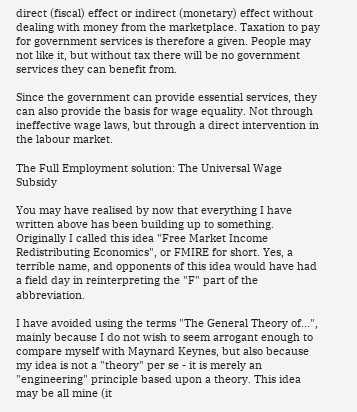direct (fiscal) effect or indirect (monetary) effect without dealing with money from the marketplace. Taxation to pay for government services is therefore a given. People may not like it, but without tax there will be no government services they can benefit from.

Since the government can provide essential services, they can also provide the basis for wage equality. Not through ineffective wage laws, but through a direct intervention in the labour market.

The Full Employment solution: The Universal Wage Subsidy

You may have realised by now that everything I have written above has been building up to something. Originally I called this idea "Free Market Income Redistributing Economics", or FMIRE for short. Yes, a terrible name, and opponents of this idea would have had a field day in reinterpreting the "F" part of the abbreviation.

I have avoided using the terms "The General Theory of...", mainly because I do not wish to seem arrogant enough to compare myself with Maynard Keynes, but also because my idea is not a "theory" per se - it is merely an "engineering" principle based upon a theory. This idea may be all mine (it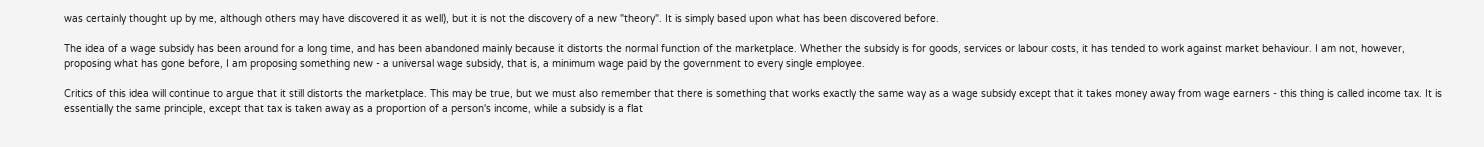was certainly thought up by me, although others may have discovered it as well), but it is not the discovery of a new "theory". It is simply based upon what has been discovered before.

The idea of a wage subsidy has been around for a long time, and has been abandoned mainly because it distorts the normal function of the marketplace. Whether the subsidy is for goods, services or labour costs, it has tended to work against market behaviour. I am not, however, proposing what has gone before, I am proposing something new - a universal wage subsidy, that is, a minimum wage paid by the government to every single employee.

Critics of this idea will continue to argue that it still distorts the marketplace. This may be true, but we must also remember that there is something that works exactly the same way as a wage subsidy except that it takes money away from wage earners - this thing is called income tax. It is essentially the same principle, except that tax is taken away as a proportion of a person's income, while a subsidy is a flat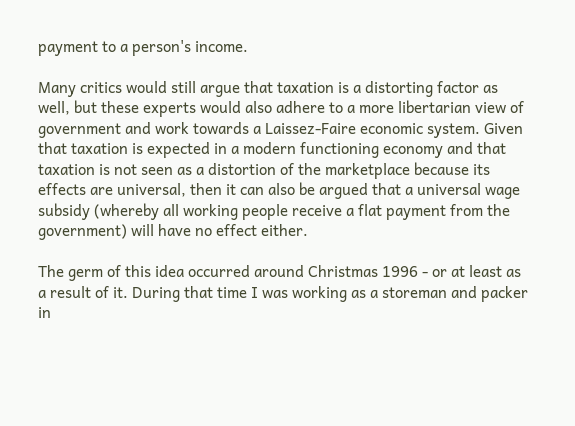payment to a person's income.

Many critics would still argue that taxation is a distorting factor as well, but these experts would also adhere to a more libertarian view of government and work towards a Laissez-Faire economic system. Given that taxation is expected in a modern functioning economy and that taxation is not seen as a distortion of the marketplace because its effects are universal, then it can also be argued that a universal wage subsidy (whereby all working people receive a flat payment from the government) will have no effect either.

The germ of this idea occurred around Christmas 1996 - or at least as a result of it. During that time I was working as a storeman and packer in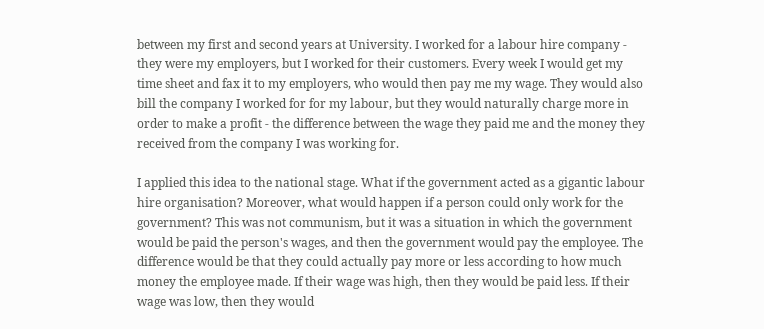between my first and second years at University. I worked for a labour hire company - they were my employers, but I worked for their customers. Every week I would get my time sheet and fax it to my employers, who would then pay me my wage. They would also bill the company I worked for for my labour, but they would naturally charge more in order to make a profit - the difference between the wage they paid me and the money they received from the company I was working for.

I applied this idea to the national stage. What if the government acted as a gigantic labour hire organisation? Moreover, what would happen if a person could only work for the government? This was not communism, but it was a situation in which the government would be paid the person's wages, and then the government would pay the employee. The difference would be that they could actually pay more or less according to how much money the employee made. If their wage was high, then they would be paid less. If their wage was low, then they would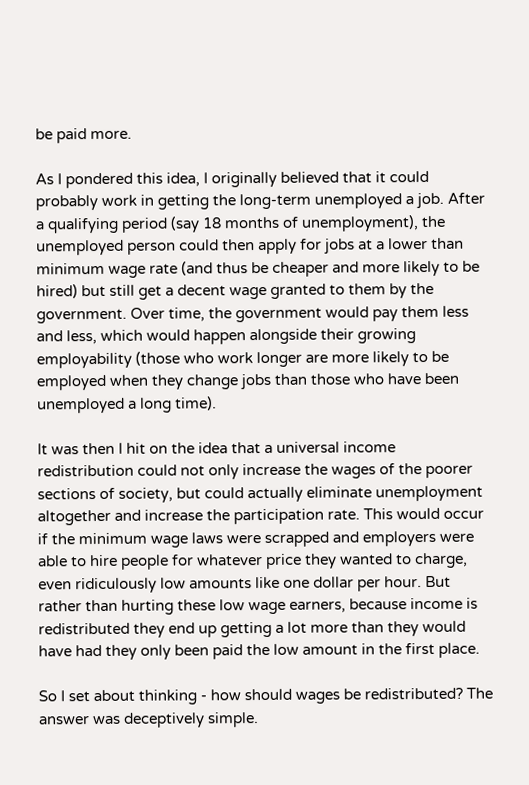be paid more.

As I pondered this idea, I originally believed that it could probably work in getting the long-term unemployed a job. After a qualifying period (say 18 months of unemployment), the unemployed person could then apply for jobs at a lower than minimum wage rate (and thus be cheaper and more likely to be hired) but still get a decent wage granted to them by the government. Over time, the government would pay them less and less, which would happen alongside their growing employability (those who work longer are more likely to be employed when they change jobs than those who have been unemployed a long time).

It was then I hit on the idea that a universal income redistribution could not only increase the wages of the poorer sections of society, but could actually eliminate unemployment altogether and increase the participation rate. This would occur if the minimum wage laws were scrapped and employers were able to hire people for whatever price they wanted to charge, even ridiculously low amounts like one dollar per hour. But rather than hurting these low wage earners, because income is redistributed they end up getting a lot more than they would have had they only been paid the low amount in the first place.

So I set about thinking - how should wages be redistributed? The answer was deceptively simple.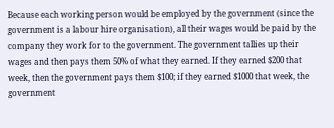Because each working person would be employed by the government (since the government is a labour hire organisation), all their wages would be paid by the company they work for to the government. The government tallies up their wages and then pays them 50% of what they earned. If they earned $200 that week, then the government pays them $100; if they earned $1000 that week, the government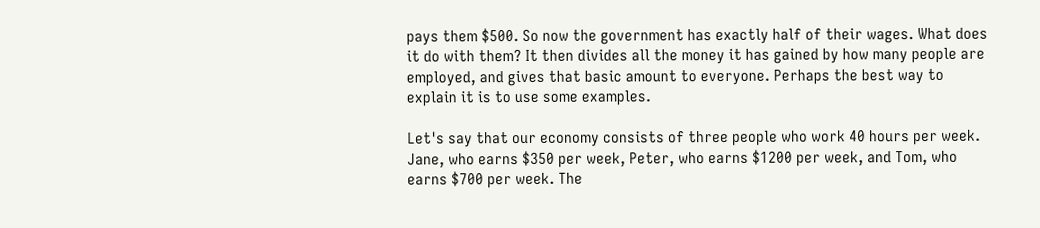pays them $500. So now the government has exactly half of their wages. What does it do with them? It then divides all the money it has gained by how many people are employed, and gives that basic amount to everyone. Perhaps the best way to explain it is to use some examples.

Let's say that our economy consists of three people who work 40 hours per week. Jane, who earns $350 per week, Peter, who earns $1200 per week, and Tom, who earns $700 per week. The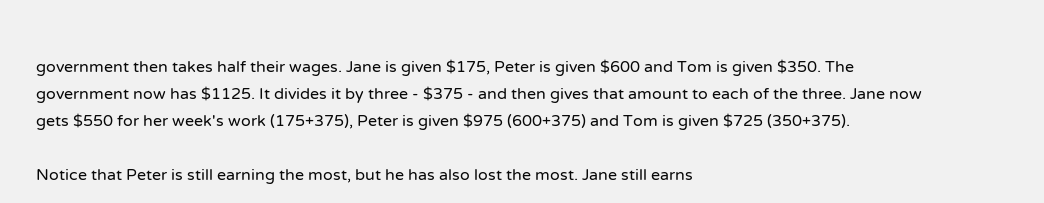government then takes half their wages. Jane is given $175, Peter is given $600 and Tom is given $350. The government now has $1125. It divides it by three - $375 - and then gives that amount to each of the three. Jane now gets $550 for her week's work (175+375), Peter is given $975 (600+375) and Tom is given $725 (350+375).

Notice that Peter is still earning the most, but he has also lost the most. Jane still earns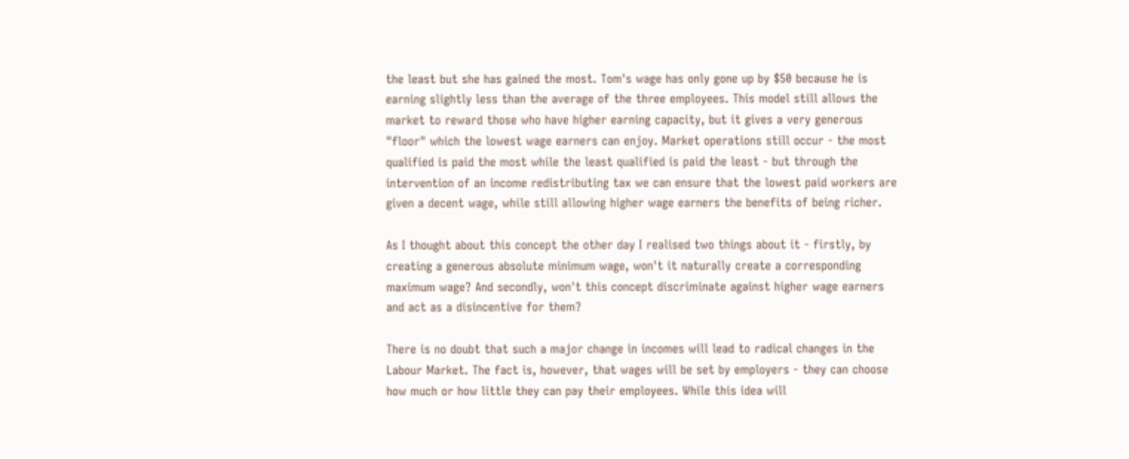the least but she has gained the most. Tom's wage has only gone up by $50 because he is earning slightly less than the average of the three employees. This model still allows the market to reward those who have higher earning capacity, but it gives a very generous "floor" which the lowest wage earners can enjoy. Market operations still occur - the most qualified is paid the most while the least qualified is paid the least - but through the intervention of an income redistributing tax we can ensure that the lowest paid workers are given a decent wage, while still allowing higher wage earners the benefits of being richer.

As I thought about this concept the other day I realised two things about it - firstly, by creating a generous absolute minimum wage, won't it naturally create a corresponding maximum wage? And secondly, won't this concept discriminate against higher wage earners and act as a disincentive for them?

There is no doubt that such a major change in incomes will lead to radical changes in the Labour Market. The fact is, however, that wages will be set by employers - they can choose how much or how little they can pay their employees. While this idea will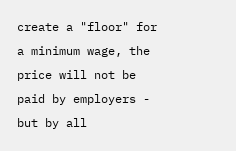create a "floor" for a minimum wage, the price will not be paid by employers - but by all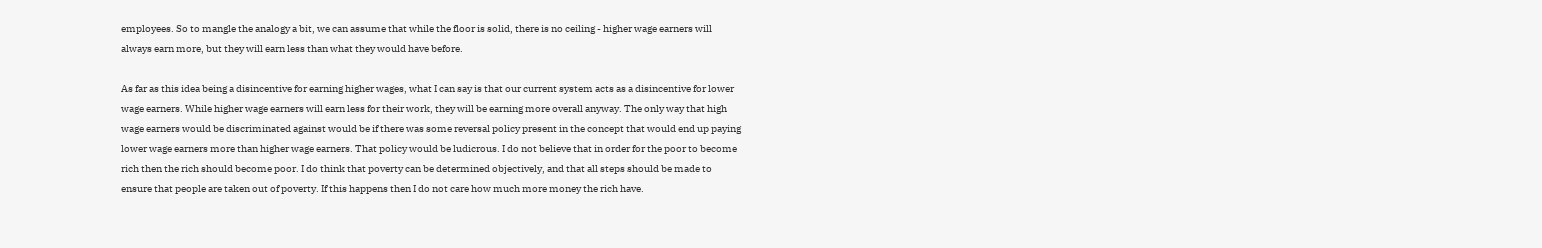employees. So to mangle the analogy a bit, we can assume that while the floor is solid, there is no ceiling - higher wage earners will always earn more, but they will earn less than what they would have before.

As far as this idea being a disincentive for earning higher wages, what I can say is that our current system acts as a disincentive for lower wage earners. While higher wage earners will earn less for their work, they will be earning more overall anyway. The only way that high wage earners would be discriminated against would be if there was some reversal policy present in the concept that would end up paying lower wage earners more than higher wage earners. That policy would be ludicrous. I do not believe that in order for the poor to become rich then the rich should become poor. I do think that poverty can be determined objectively, and that all steps should be made to ensure that people are taken out of poverty. If this happens then I do not care how much more money the rich have.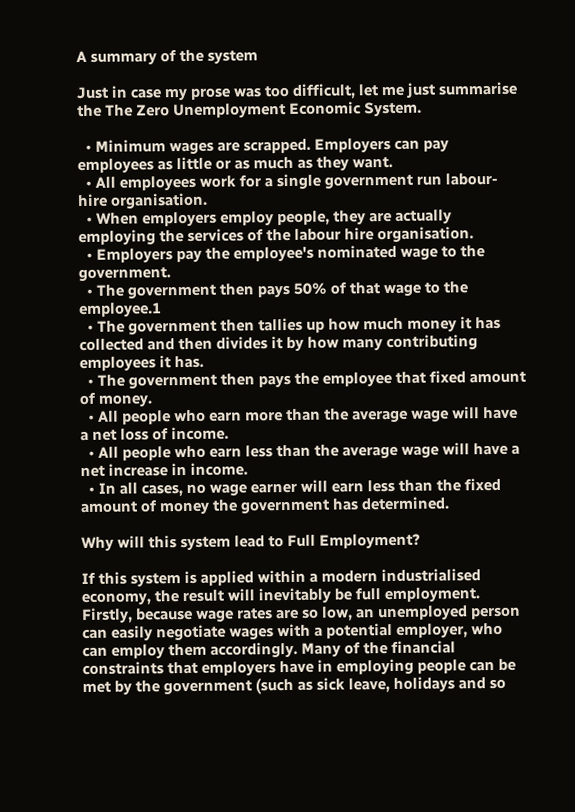A summary of the system

Just in case my prose was too difficult, let me just summarise the The Zero Unemployment Economic System.

  • Minimum wages are scrapped. Employers can pay employees as little or as much as they want.
  • All employees work for a single government run labour-hire organisation.
  • When employers employ people, they are actually employing the services of the labour hire organisation.
  • Employers pay the employee's nominated wage to the government.
  • The government then pays 50% of that wage to the employee.1
  • The government then tallies up how much money it has collected and then divides it by how many contributing employees it has.
  • The government then pays the employee that fixed amount of money.
  • All people who earn more than the average wage will have a net loss of income.
  • All people who earn less than the average wage will have a net increase in income.
  • In all cases, no wage earner will earn less than the fixed amount of money the government has determined.

Why will this system lead to Full Employment?

If this system is applied within a modern industrialised economy, the result will inevitably be full employment. Firstly, because wage rates are so low, an unemployed person can easily negotiate wages with a potential employer, who can employ them accordingly. Many of the financial constraints that employers have in employing people can be met by the government (such as sick leave, holidays and so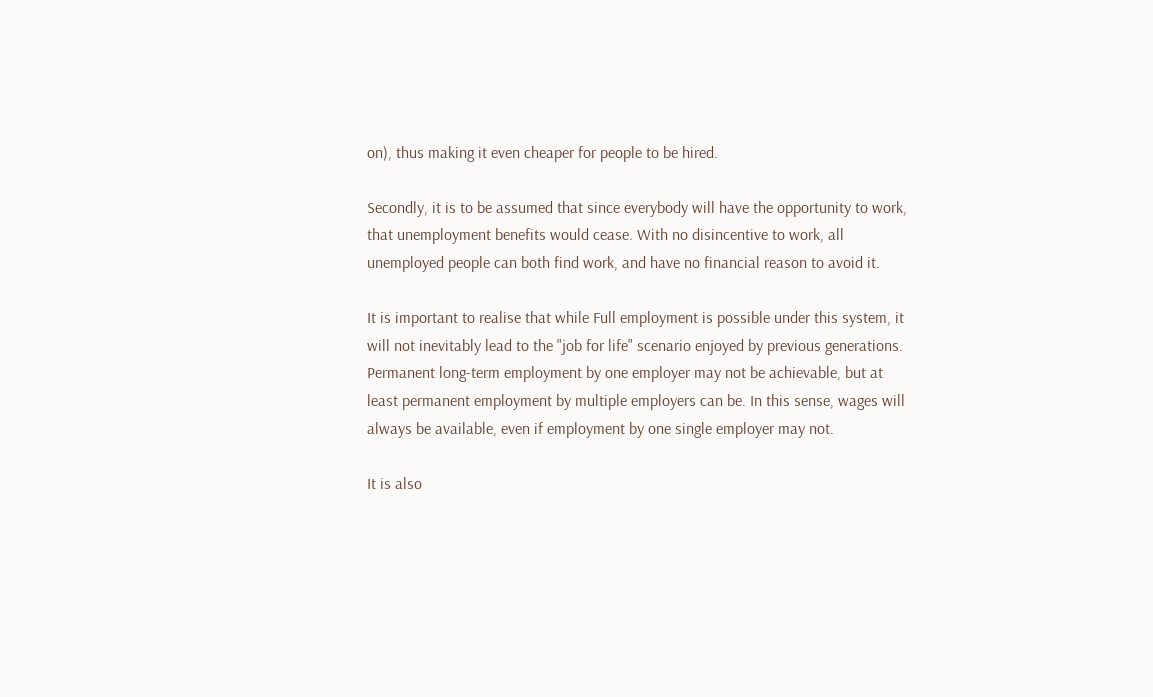on), thus making it even cheaper for people to be hired.

Secondly, it is to be assumed that since everybody will have the opportunity to work, that unemployment benefits would cease. With no disincentive to work, all unemployed people can both find work, and have no financial reason to avoid it.

It is important to realise that while Full employment is possible under this system, it will not inevitably lead to the "job for life" scenario enjoyed by previous generations. Permanent long-term employment by one employer may not be achievable, but at least permanent employment by multiple employers can be. In this sense, wages will always be available, even if employment by one single employer may not.

It is also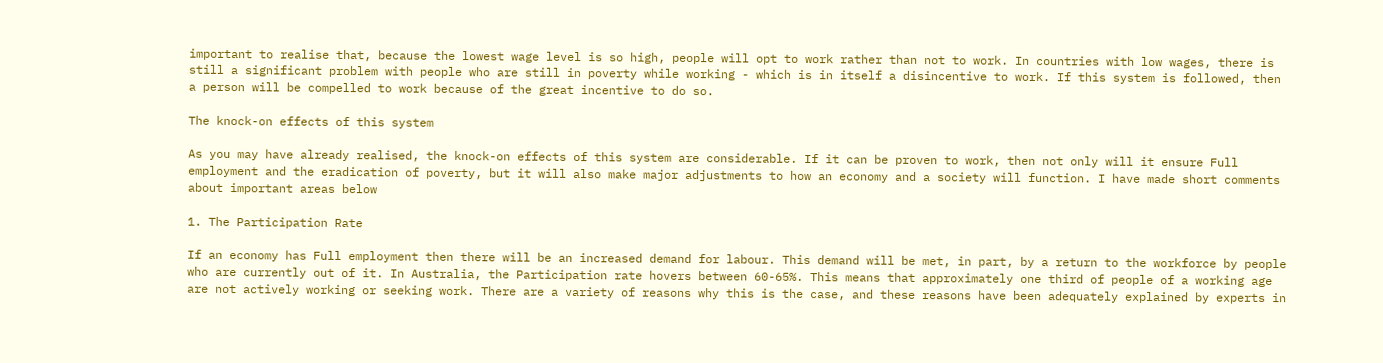important to realise that, because the lowest wage level is so high, people will opt to work rather than not to work. In countries with low wages, there is still a significant problem with people who are still in poverty while working - which is in itself a disincentive to work. If this system is followed, then a person will be compelled to work because of the great incentive to do so.

The knock-on effects of this system

As you may have already realised, the knock-on effects of this system are considerable. If it can be proven to work, then not only will it ensure Full employment and the eradication of poverty, but it will also make major adjustments to how an economy and a society will function. I have made short comments about important areas below

1. The Participation Rate

If an economy has Full employment then there will be an increased demand for labour. This demand will be met, in part, by a return to the workforce by people who are currently out of it. In Australia, the Participation rate hovers between 60-65%. This means that approximately one third of people of a working age are not actively working or seeking work. There are a variety of reasons why this is the case, and these reasons have been adequately explained by experts in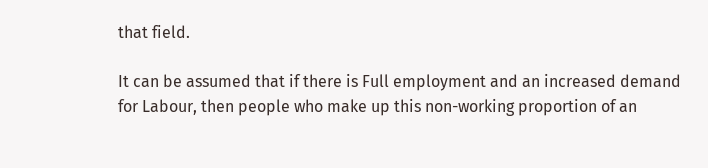that field.

It can be assumed that if there is Full employment and an increased demand for Labour, then people who make up this non-working proportion of an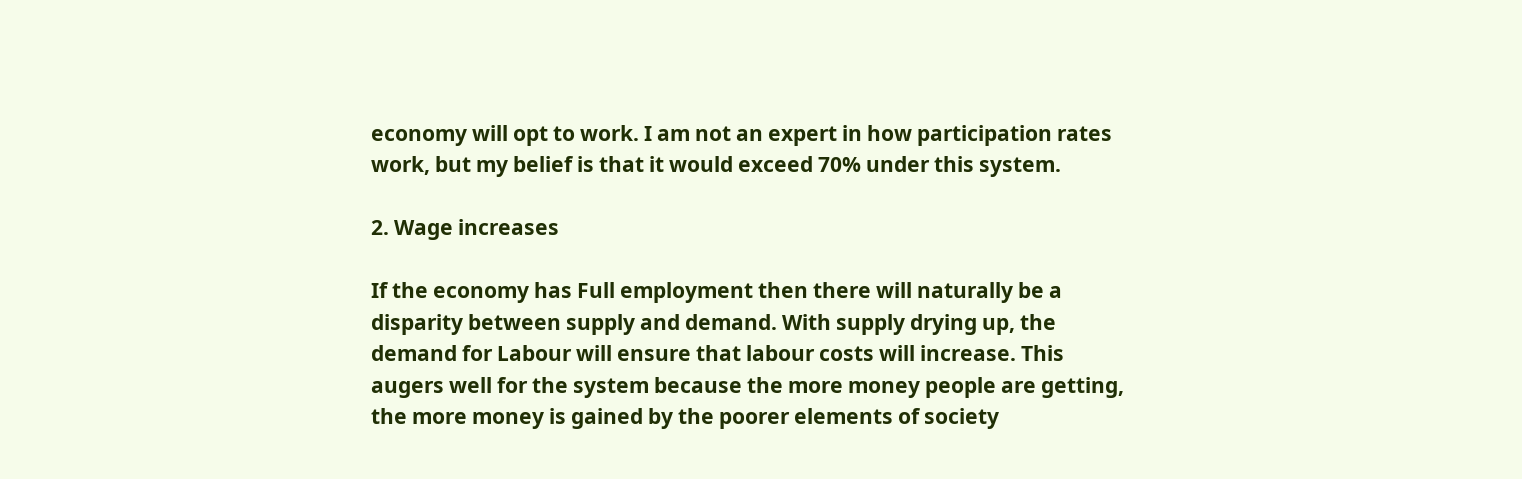economy will opt to work. I am not an expert in how participation rates work, but my belief is that it would exceed 70% under this system.

2. Wage increases

If the economy has Full employment then there will naturally be a disparity between supply and demand. With supply drying up, the demand for Labour will ensure that labour costs will increase. This augers well for the system because the more money people are getting, the more money is gained by the poorer elements of society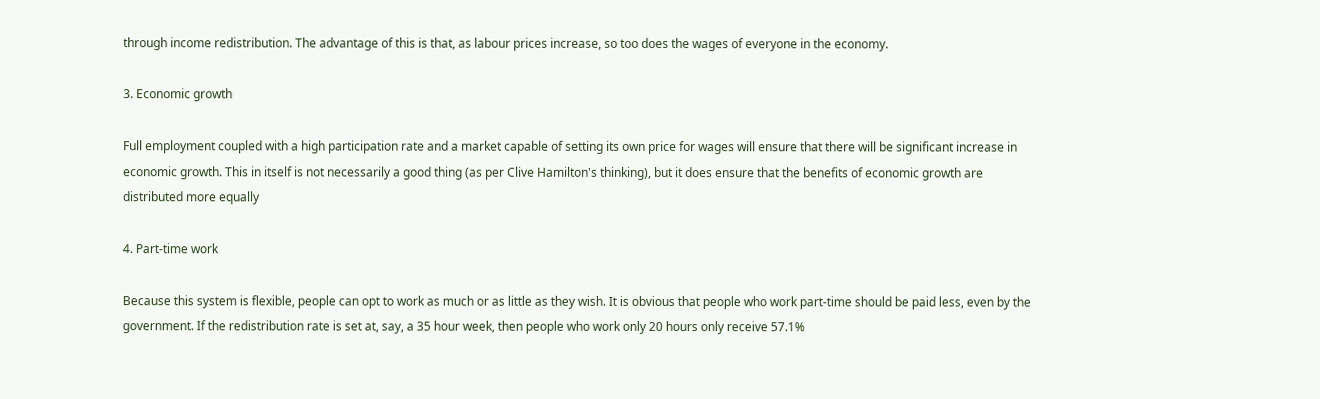through income redistribution. The advantage of this is that, as labour prices increase, so too does the wages of everyone in the economy.

3. Economic growth

Full employment coupled with a high participation rate and a market capable of setting its own price for wages will ensure that there will be significant increase in economic growth. This in itself is not necessarily a good thing (as per Clive Hamilton's thinking), but it does ensure that the benefits of economic growth are distributed more equally

4. Part-time work

Because this system is flexible, people can opt to work as much or as little as they wish. It is obvious that people who work part-time should be paid less, even by the government. If the redistribution rate is set at, say, a 35 hour week, then people who work only 20 hours only receive 57.1%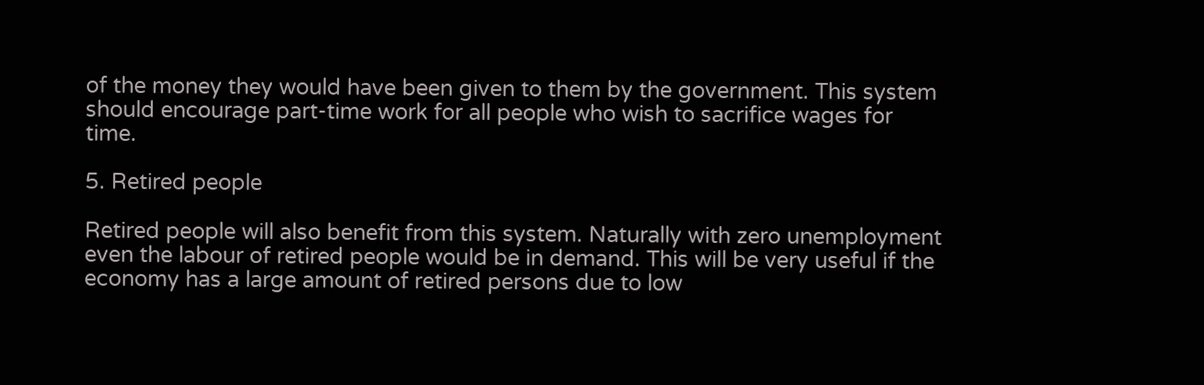of the money they would have been given to them by the government. This system should encourage part-time work for all people who wish to sacrifice wages for time.

5. Retired people

Retired people will also benefit from this system. Naturally with zero unemployment even the labour of retired people would be in demand. This will be very useful if the economy has a large amount of retired persons due to low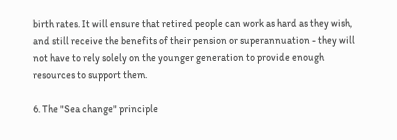birth rates. It will ensure that retired people can work as hard as they wish, and still receive the benefits of their pension or superannuation - they will not have to rely solely on the younger generation to provide enough resources to support them.

6. The "Sea change" principle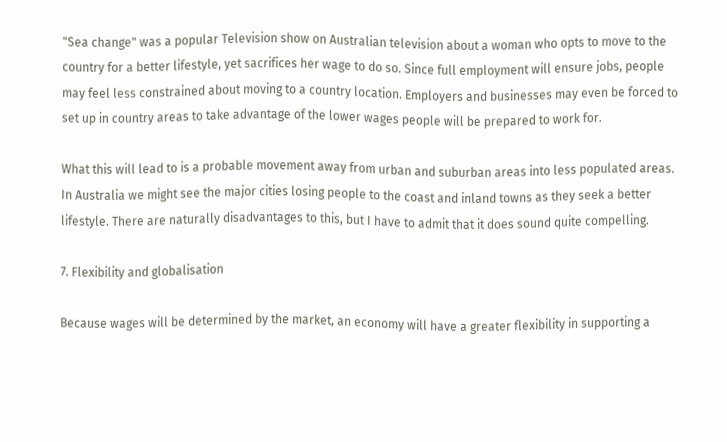"Sea change" was a popular Television show on Australian television about a woman who opts to move to the country for a better lifestyle, yet sacrifices her wage to do so. Since full employment will ensure jobs, people may feel less constrained about moving to a country location. Employers and businesses may even be forced to set up in country areas to take advantage of the lower wages people will be prepared to work for.

What this will lead to is a probable movement away from urban and suburban areas into less populated areas. In Australia we might see the major cities losing people to the coast and inland towns as they seek a better lifestyle. There are naturally disadvantages to this, but I have to admit that it does sound quite compelling.

7. Flexibility and globalisation

Because wages will be determined by the market, an economy will have a greater flexibility in supporting a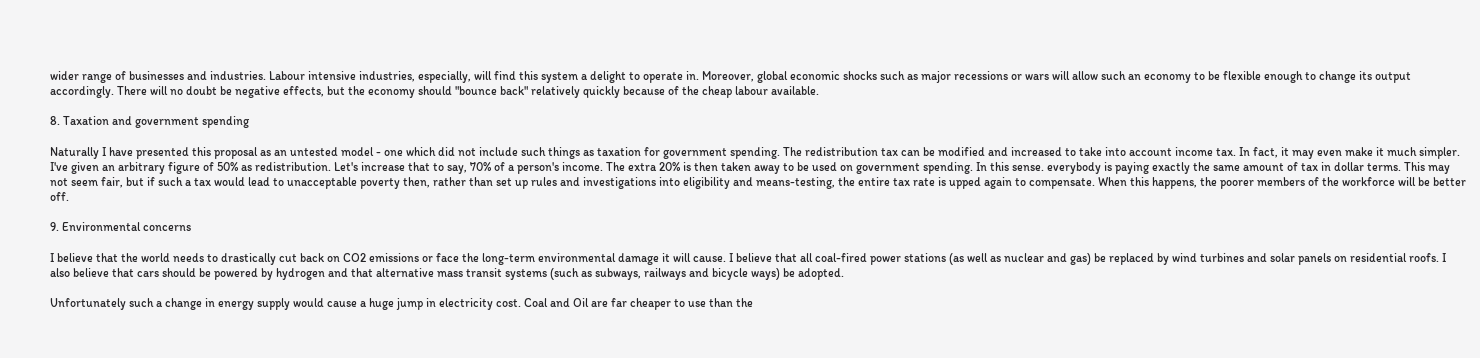wider range of businesses and industries. Labour intensive industries, especially, will find this system a delight to operate in. Moreover, global economic shocks such as major recessions or wars will allow such an economy to be flexible enough to change its output accordingly. There will no doubt be negative effects, but the economy should "bounce back" relatively quickly because of the cheap labour available.

8. Taxation and government spending

Naturally I have presented this proposal as an untested model - one which did not include such things as taxation for government spending. The redistribution tax can be modified and increased to take into account income tax. In fact, it may even make it much simpler. I've given an arbitrary figure of 50% as redistribution. Let's increase that to say, 70% of a person's income. The extra 20% is then taken away to be used on government spending. In this sense. everybody is paying exactly the same amount of tax in dollar terms. This may not seem fair, but if such a tax would lead to unacceptable poverty then, rather than set up rules and investigations into eligibility and means-testing, the entire tax rate is upped again to compensate. When this happens, the poorer members of the workforce will be better off.

9. Environmental concerns

I believe that the world needs to drastically cut back on CO2 emissions or face the long-term environmental damage it will cause. I believe that all coal-fired power stations (as well as nuclear and gas) be replaced by wind turbines and solar panels on residential roofs. I also believe that cars should be powered by hydrogen and that alternative mass transit systems (such as subways, railways and bicycle ways) be adopted.

Unfortunately such a change in energy supply would cause a huge jump in electricity cost. Coal and Oil are far cheaper to use than the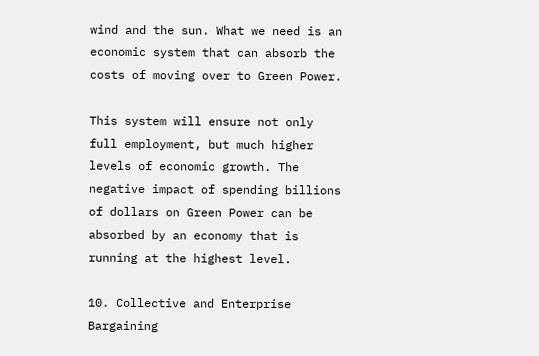wind and the sun. What we need is an economic system that can absorb the costs of moving over to Green Power.

This system will ensure not only full employment, but much higher levels of economic growth. The negative impact of spending billions of dollars on Green Power can be absorbed by an economy that is running at the highest level.

10. Collective and Enterprise Bargaining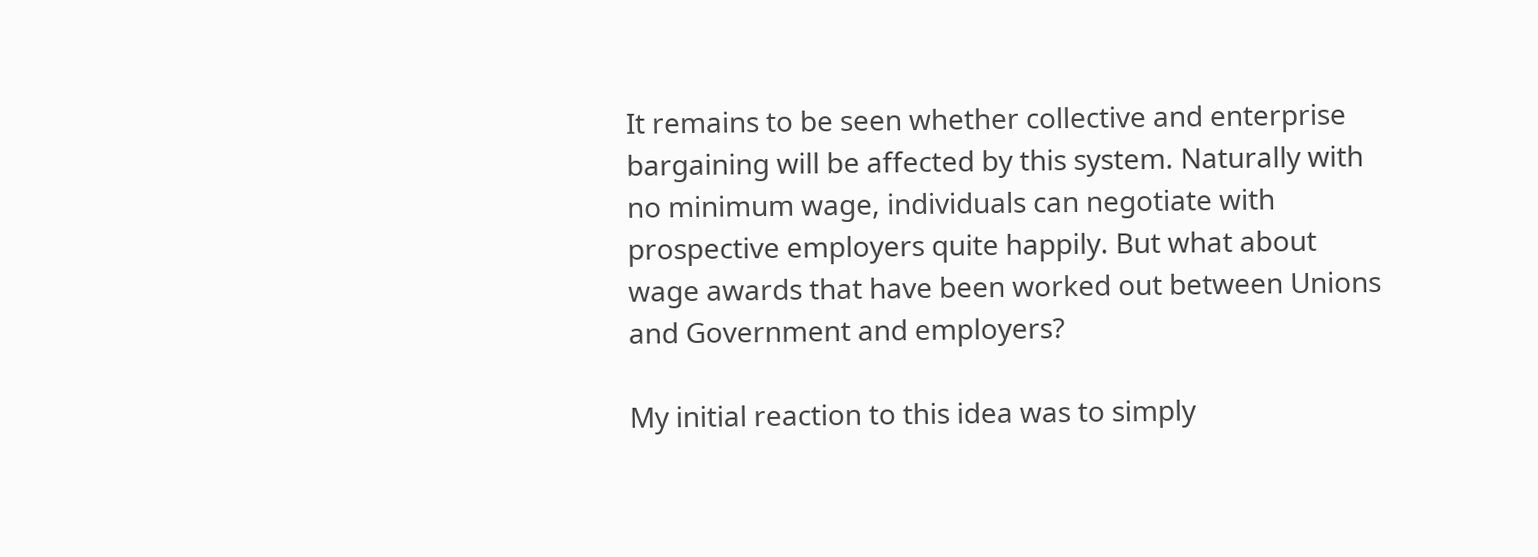It remains to be seen whether collective and enterprise bargaining will be affected by this system. Naturally with no minimum wage, individuals can negotiate with prospective employers quite happily. But what about wage awards that have been worked out between Unions and Government and employers?

My initial reaction to this idea was to simply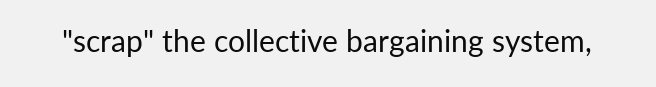"scrap" the collective bargaining system,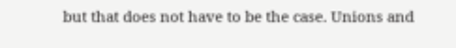but that does not have to be the case. Unions and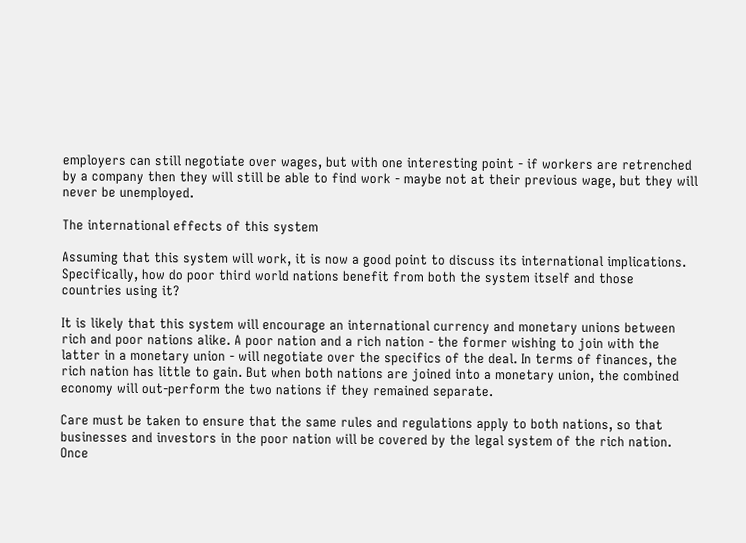employers can still negotiate over wages, but with one interesting point - if workers are retrenched by a company then they will still be able to find work - maybe not at their previous wage, but they will never be unemployed.

The international effects of this system

Assuming that this system will work, it is now a good point to discuss its international implications. Specifically, how do poor third world nations benefit from both the system itself and those countries using it?

It is likely that this system will encourage an international currency and monetary unions between rich and poor nations alike. A poor nation and a rich nation - the former wishing to join with the latter in a monetary union - will negotiate over the specifics of the deal. In terms of finances, the rich nation has little to gain. But when both nations are joined into a monetary union, the combined economy will out-perform the two nations if they remained separate.

Care must be taken to ensure that the same rules and regulations apply to both nations, so that businesses and investors in the poor nation will be covered by the legal system of the rich nation. Once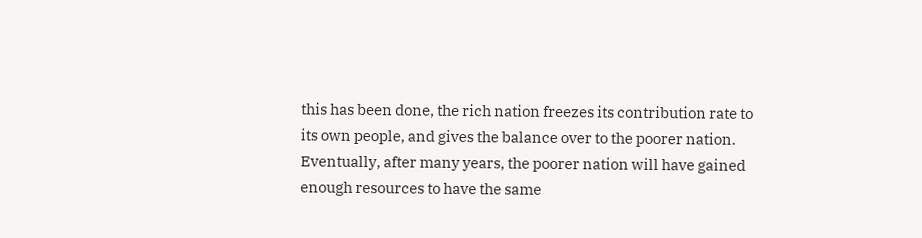this has been done, the rich nation freezes its contribution rate to its own people, and gives the balance over to the poorer nation. Eventually, after many years, the poorer nation will have gained enough resources to have the same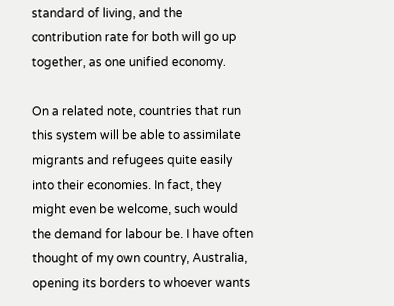standard of living, and the contribution rate for both will go up together, as one unified economy.

On a related note, countries that run this system will be able to assimilate migrants and refugees quite easily into their economies. In fact, they might even be welcome, such would the demand for labour be. I have often thought of my own country, Australia, opening its borders to whoever wants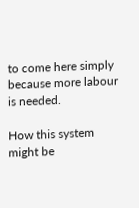to come here simply because more labour is needed.

How this system might be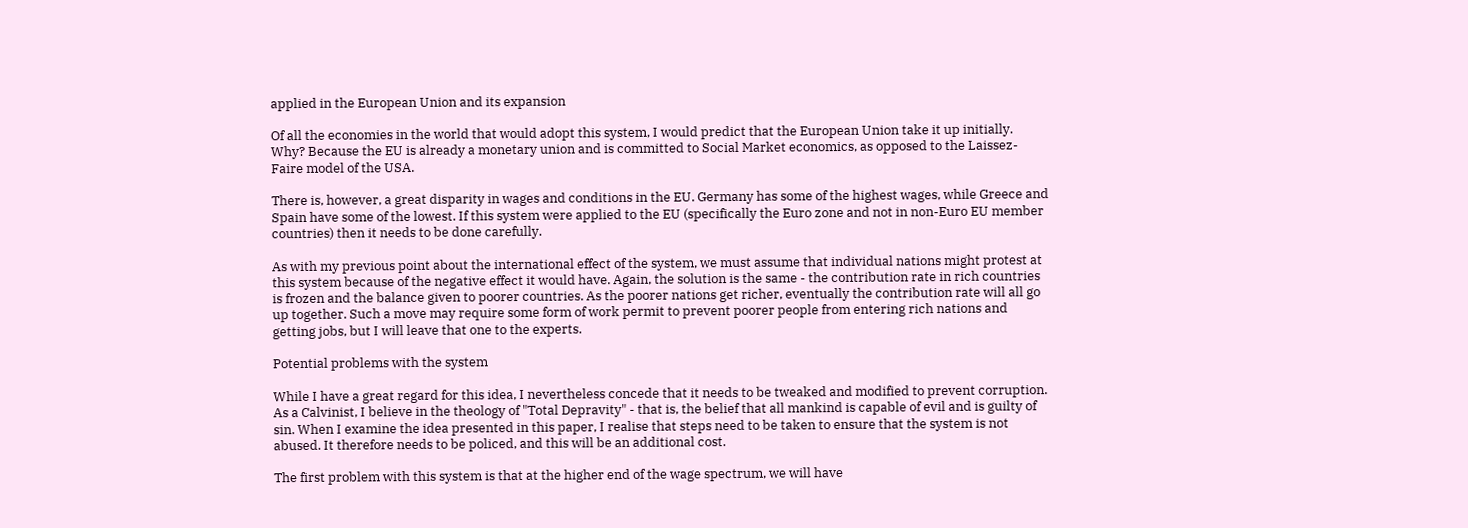applied in the European Union and its expansion

Of all the economies in the world that would adopt this system, I would predict that the European Union take it up initially. Why? Because the EU is already a monetary union and is committed to Social Market economics, as opposed to the Laissez-Faire model of the USA.

There is, however, a great disparity in wages and conditions in the EU. Germany has some of the highest wages, while Greece and Spain have some of the lowest. If this system were applied to the EU (specifically the Euro zone and not in non-Euro EU member countries) then it needs to be done carefully.

As with my previous point about the international effect of the system, we must assume that individual nations might protest at this system because of the negative effect it would have. Again, the solution is the same - the contribution rate in rich countries is frozen and the balance given to poorer countries. As the poorer nations get richer, eventually the contribution rate will all go up together. Such a move may require some form of work permit to prevent poorer people from entering rich nations and getting jobs, but I will leave that one to the experts.

Potential problems with the system

While I have a great regard for this idea, I nevertheless concede that it needs to be tweaked and modified to prevent corruption. As a Calvinist, I believe in the theology of "Total Depravity" - that is, the belief that all mankind is capable of evil and is guilty of sin. When I examine the idea presented in this paper, I realise that steps need to be taken to ensure that the system is not abused. It therefore needs to be policed, and this will be an additional cost.

The first problem with this system is that at the higher end of the wage spectrum, we will have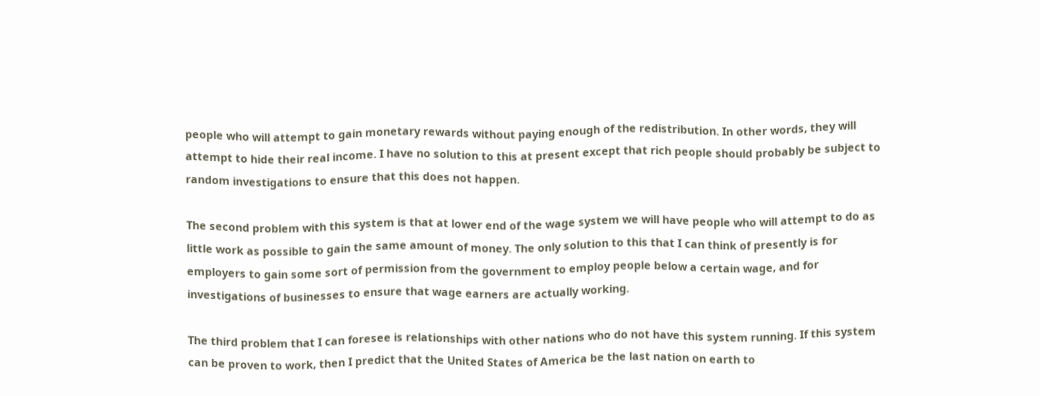people who will attempt to gain monetary rewards without paying enough of the redistribution. In other words, they will attempt to hide their real income. I have no solution to this at present except that rich people should probably be subject to random investigations to ensure that this does not happen.

The second problem with this system is that at lower end of the wage system we will have people who will attempt to do as little work as possible to gain the same amount of money. The only solution to this that I can think of presently is for employers to gain some sort of permission from the government to employ people below a certain wage, and for investigations of businesses to ensure that wage earners are actually working.

The third problem that I can foresee is relationships with other nations who do not have this system running. If this system can be proven to work, then I predict that the United States of America be the last nation on earth to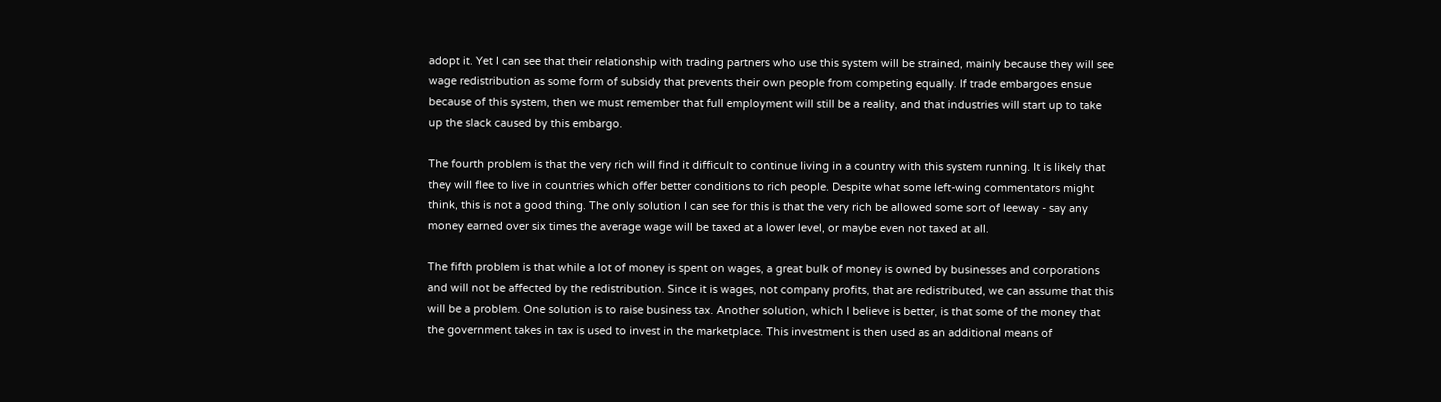adopt it. Yet I can see that their relationship with trading partners who use this system will be strained, mainly because they will see wage redistribution as some form of subsidy that prevents their own people from competing equally. If trade embargoes ensue because of this system, then we must remember that full employment will still be a reality, and that industries will start up to take up the slack caused by this embargo.

The fourth problem is that the very rich will find it difficult to continue living in a country with this system running. It is likely that they will flee to live in countries which offer better conditions to rich people. Despite what some left-wing commentators might think, this is not a good thing. The only solution I can see for this is that the very rich be allowed some sort of leeway - say any money earned over six times the average wage will be taxed at a lower level, or maybe even not taxed at all.

The fifth problem is that while a lot of money is spent on wages, a great bulk of money is owned by businesses and corporations and will not be affected by the redistribution. Since it is wages, not company profits, that are redistributed, we can assume that this will be a problem. One solution is to raise business tax. Another solution, which I believe is better, is that some of the money that the government takes in tax is used to invest in the marketplace. This investment is then used as an additional means of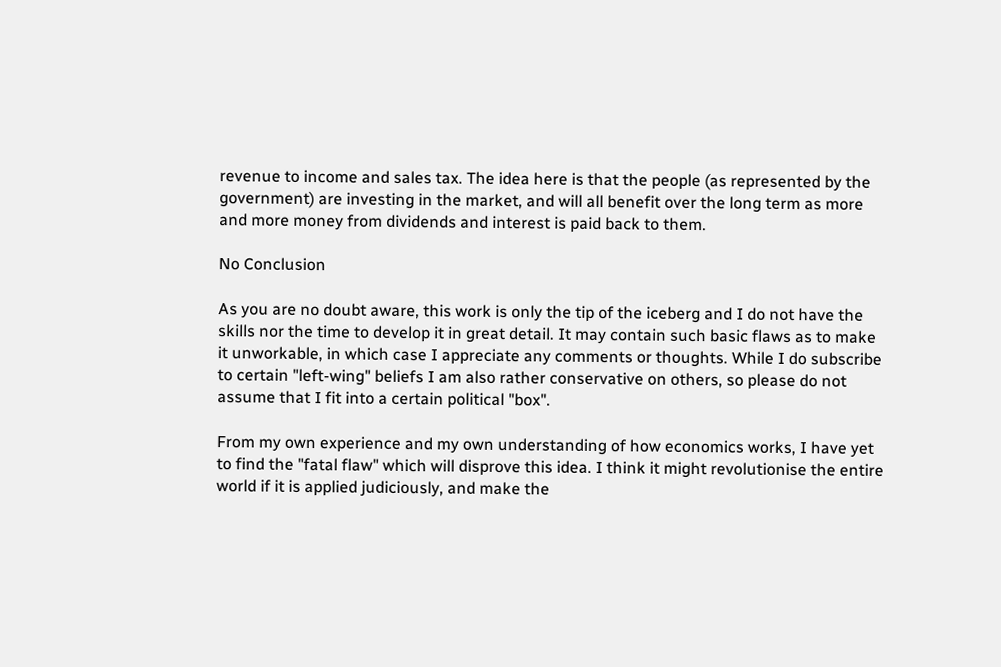revenue to income and sales tax. The idea here is that the people (as represented by the government) are investing in the market, and will all benefit over the long term as more and more money from dividends and interest is paid back to them.

No Conclusion

As you are no doubt aware, this work is only the tip of the iceberg and I do not have the skills nor the time to develop it in great detail. It may contain such basic flaws as to make it unworkable, in which case I appreciate any comments or thoughts. While I do subscribe to certain "left-wing" beliefs I am also rather conservative on others, so please do not assume that I fit into a certain political "box".

From my own experience and my own understanding of how economics works, I have yet to find the "fatal flaw" which will disprove this idea. I think it might revolutionise the entire world if it is applied judiciously, and make the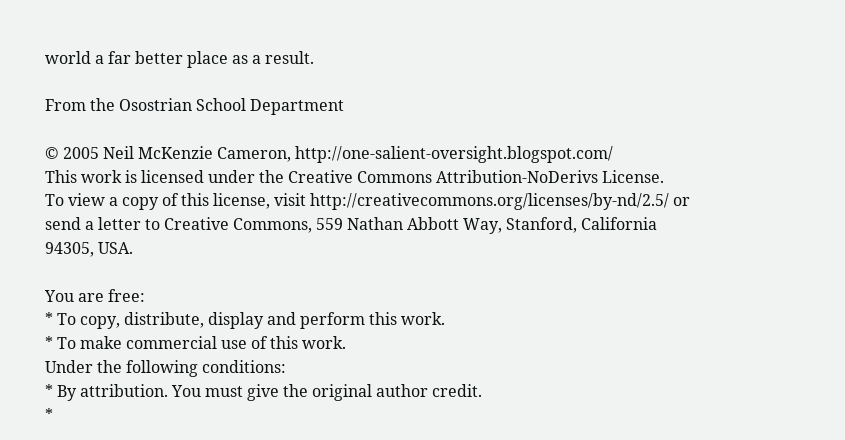world a far better place as a result.

From the Osostrian School Department

© 2005 Neil McKenzie Cameron, http://one-salient-oversight.blogspot.com/
This work is licensed under the Creative Commons Attribution-NoDerivs License.
To view a copy of this license, visit http://creativecommons.org/licenses/by-nd/2.5/ or send a letter to Creative Commons, 559 Nathan Abbott Way, Stanford, California 94305, USA.

You are free:
* To copy, distribute, display and perform this work.
* To make commercial use of this work.
Under the following conditions:
* By attribution. You must give the original author credit.
*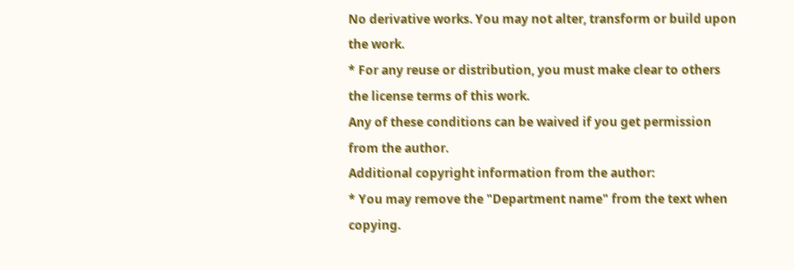No derivative works. You may not alter, transform or build upon the work.
* For any reuse or distribution, you must make clear to others the license terms of this work.
Any of these conditions can be waived if you get permission from the author.
Additional copyright information from the author:
* You may remove the "Department name" from the text when copying.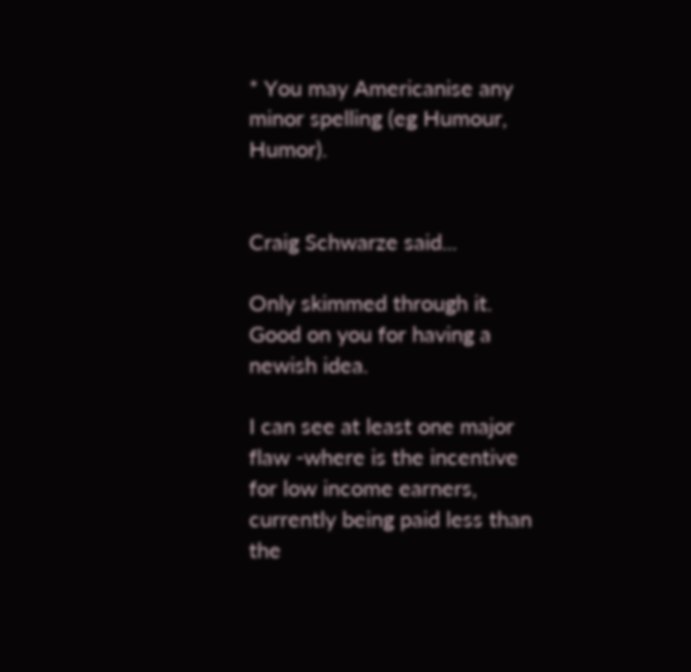* You may Americanise any minor spelling (eg Humour, Humor).


Craig Schwarze said...

Only skimmed through it. Good on you for having a newish idea.

I can see at least one major flaw -where is the incentive for low income earners, currently being paid less than the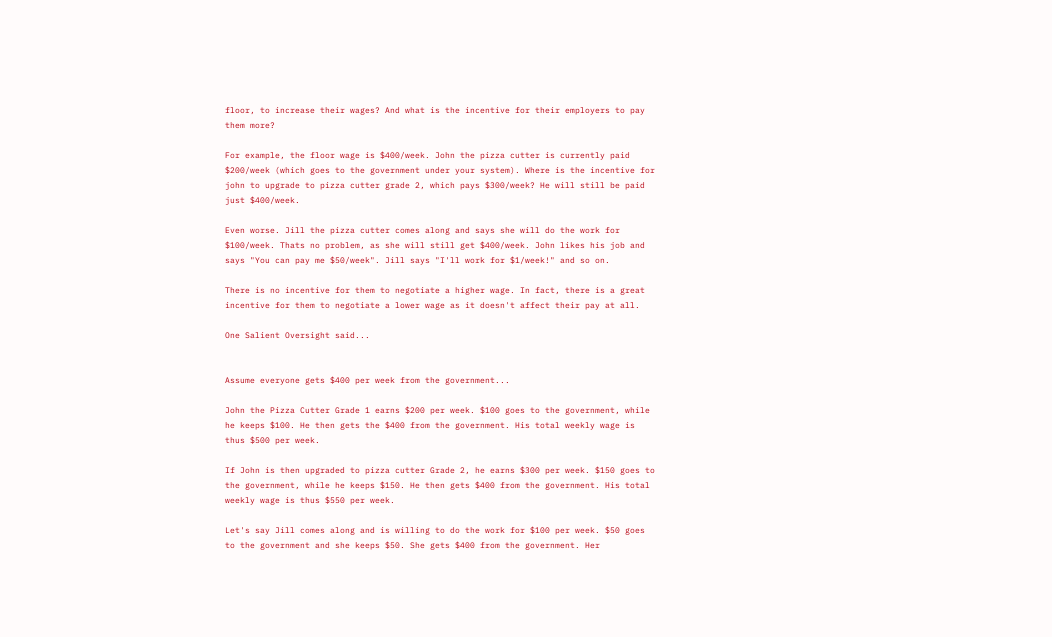floor, to increase their wages? And what is the incentive for their employers to pay them more?

For example, the floor wage is $400/week. John the pizza cutter is currently paid $200/week (which goes to the government under your system). Where is the incentive for john to upgrade to pizza cutter grade 2, which pays $300/week? He will still be paid just $400/week.

Even worse. Jill the pizza cutter comes along and says she will do the work for $100/week. Thats no problem, as she will still get $400/week. John likes his job and says "You can pay me $50/week". Jill says "I'll work for $1/week!" and so on.

There is no incentive for them to negotiate a higher wage. In fact, there is a great incentive for them to negotiate a lower wage as it doesn't affect their pay at all.

One Salient Oversight said...


Assume everyone gets $400 per week from the government...

John the Pizza Cutter Grade 1 earns $200 per week. $100 goes to the government, while he keeps $100. He then gets the $400 from the government. His total weekly wage is thus $500 per week.

If John is then upgraded to pizza cutter Grade 2, he earns $300 per week. $150 goes to the government, while he keeps $150. He then gets $400 from the government. His total weekly wage is thus $550 per week.

Let's say Jill comes along and is willing to do the work for $100 per week. $50 goes to the government and she keeps $50. She gets $400 from the government. Her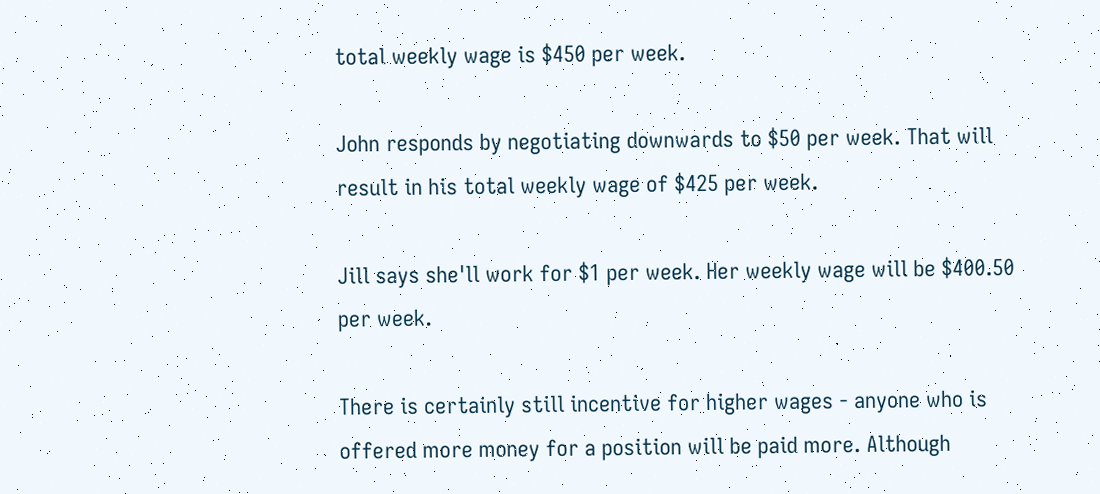total weekly wage is $450 per week.

John responds by negotiating downwards to $50 per week. That will result in his total weekly wage of $425 per week.

Jill says she'll work for $1 per week. Her weekly wage will be $400.50 per week.

There is certainly still incentive for higher wages - anyone who is offered more money for a position will be paid more. Although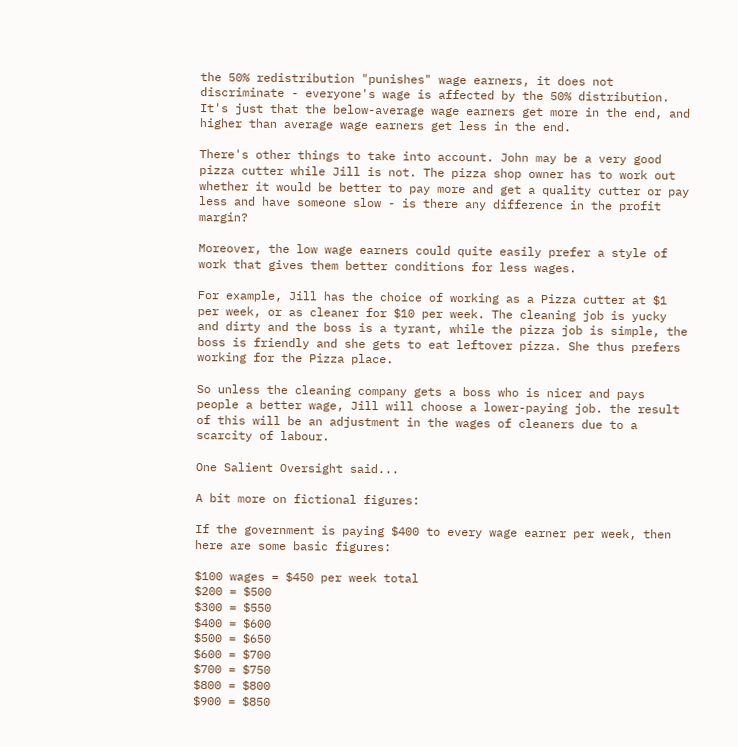the 50% redistribution "punishes" wage earners, it does not discriminate - everyone's wage is affected by the 50% distribution. It's just that the below-average wage earners get more in the end, and higher than average wage earners get less in the end.

There's other things to take into account. John may be a very good pizza cutter while Jill is not. The pizza shop owner has to work out whether it would be better to pay more and get a quality cutter or pay less and have someone slow - is there any difference in the profit margin?

Moreover, the low wage earners could quite easily prefer a style of work that gives them better conditions for less wages.

For example, Jill has the choice of working as a Pizza cutter at $1 per week, or as cleaner for $10 per week. The cleaning job is yucky and dirty and the boss is a tyrant, while the pizza job is simple, the boss is friendly and she gets to eat leftover pizza. She thus prefers working for the Pizza place.

So unless the cleaning company gets a boss who is nicer and pays people a better wage, Jill will choose a lower-paying job. the result of this will be an adjustment in the wages of cleaners due to a scarcity of labour.

One Salient Oversight said...

A bit more on fictional figures:

If the government is paying $400 to every wage earner per week, then here are some basic figures:

$100 wages = $450 per week total
$200 = $500
$300 = $550
$400 = $600
$500 = $650
$600 = $700
$700 = $750
$800 = $800
$900 = $850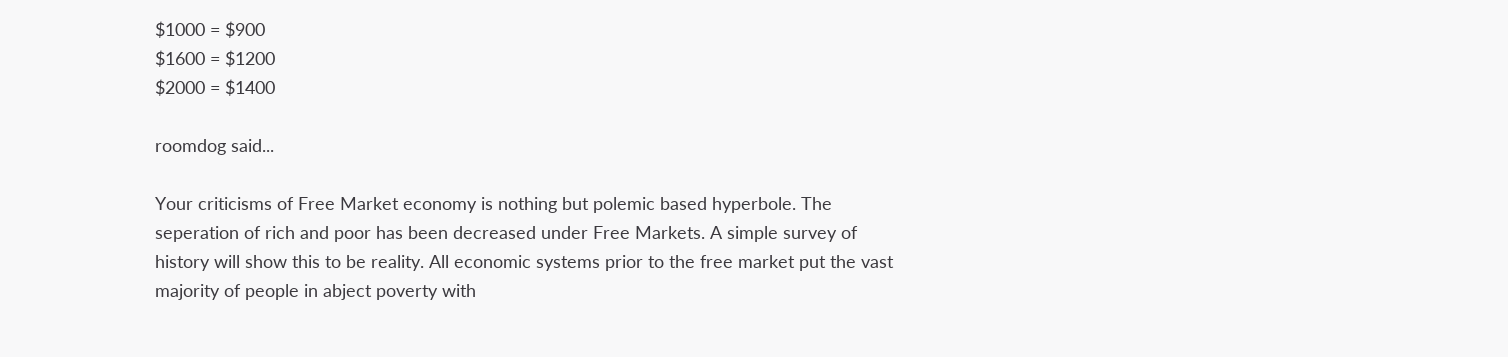$1000 = $900
$1600 = $1200
$2000 = $1400

roomdog said...

Your criticisms of Free Market economy is nothing but polemic based hyperbole. The seperation of rich and poor has been decreased under Free Markets. A simple survey of history will show this to be reality. All economic systems prior to the free market put the vast majority of people in abject poverty with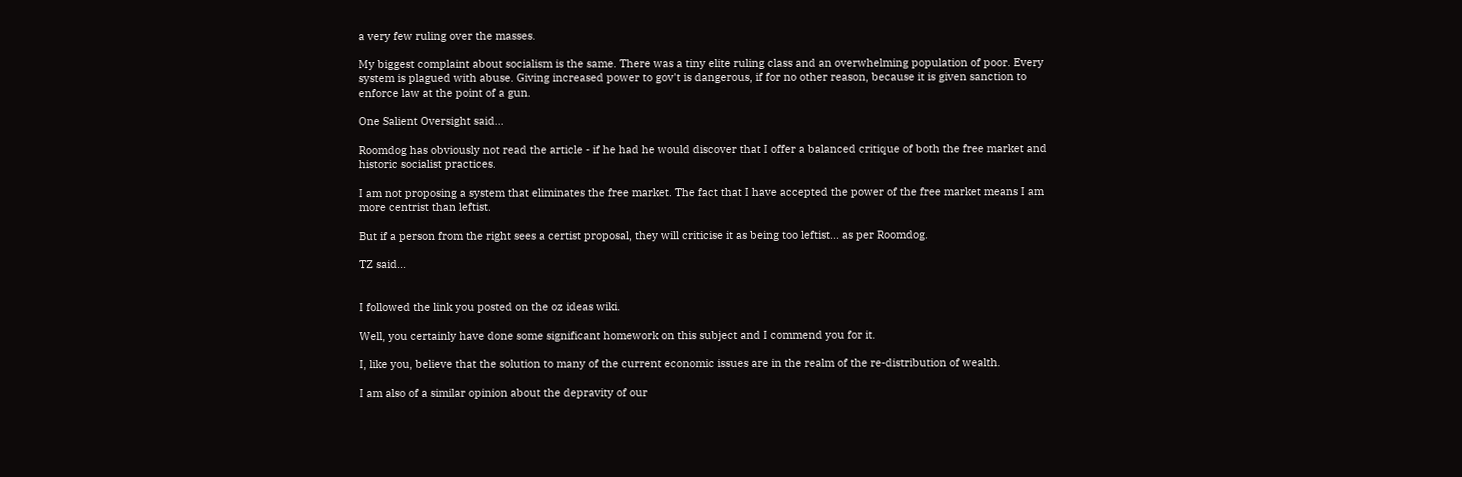a very few ruling over the masses.

My biggest complaint about socialism is the same. There was a tiny elite ruling class and an overwhelming population of poor. Every system is plagued with abuse. Giving increased power to gov't is dangerous, if for no other reason, because it is given sanction to enforce law at the point of a gun.

One Salient Oversight said...

Roomdog has obviously not read the article - if he had he would discover that I offer a balanced critique of both the free market and historic socialist practices.

I am not proposing a system that eliminates the free market. The fact that I have accepted the power of the free market means I am more centrist than leftist.

But if a person from the right sees a certist proposal, they will criticise it as being too leftist... as per Roomdog.

TZ said...


I followed the link you posted on the oz ideas wiki.

Well, you certainly have done some significant homework on this subject and I commend you for it.

I, like you, believe that the solution to many of the current economic issues are in the realm of the re-distribution of wealth.

I am also of a similar opinion about the depravity of our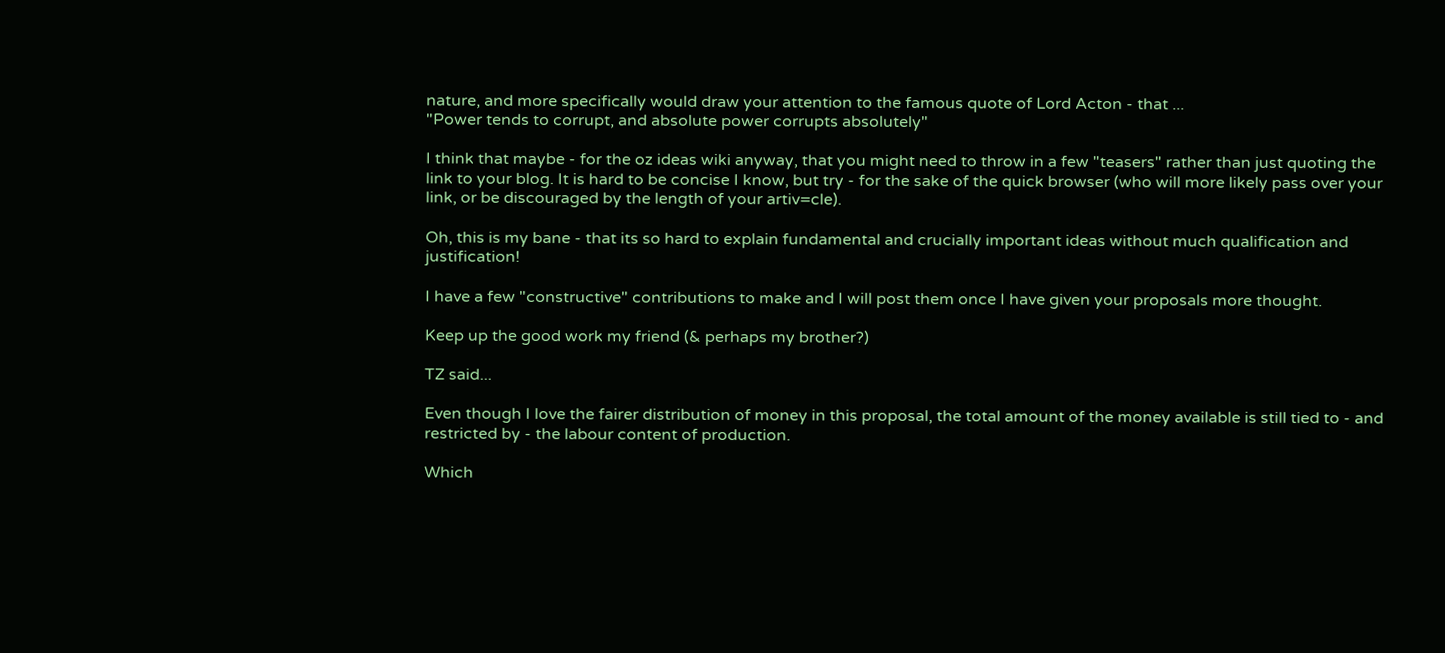nature, and more specifically would draw your attention to the famous quote of Lord Acton - that ...
"Power tends to corrupt, and absolute power corrupts absolutely"

I think that maybe - for the oz ideas wiki anyway, that you might need to throw in a few "teasers" rather than just quoting the link to your blog. It is hard to be concise I know, but try - for the sake of the quick browser (who will more likely pass over your link, or be discouraged by the length of your artiv=cle).

Oh, this is my bane - that its so hard to explain fundamental and crucially important ideas without much qualification and justification!

I have a few "constructive" contributions to make and I will post them once I have given your proposals more thought.

Keep up the good work my friend (& perhaps my brother?)

TZ said...

Even though I love the fairer distribution of money in this proposal, the total amount of the money available is still tied to - and restricted by - the labour content of production.

Which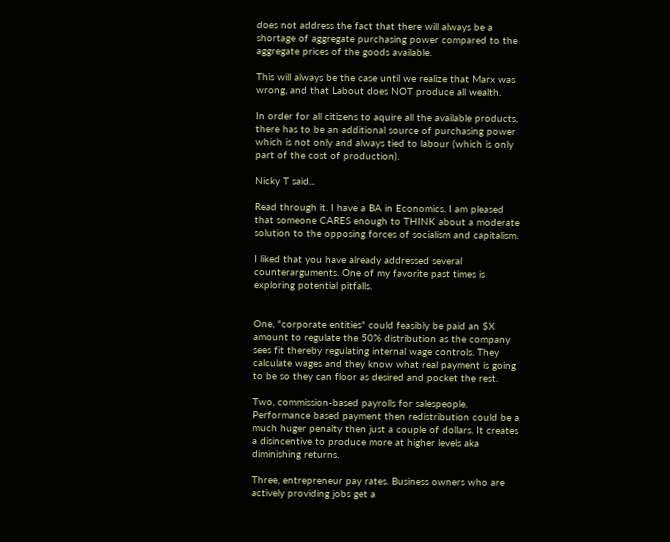does not address the fact that there will always be a shortage of aggregate purchasing power compared to the aggregate prices of the goods available.

This will always be the case until we realize that Marx was wrong, and that Labout does NOT produce all wealth.

In order for all citizens to aquire all the available products, there has to be an additional source of purchasing power which is not only and always tied to labour (which is only part of the cost of production).

Nicky T said...

Read through it. I have a BA in Economics. I am pleased that someone CARES enough to THINK about a moderate solution to the opposing forces of socialism and capitalism.

I liked that you have already addressed several counterarguments. One of my favorite past times is exploring potential pitfalls.


One, "corporate entities" could feasibly be paid an $X amount to regulate the 50% distribution as the company sees fit thereby regulating internal wage controls. They calculate wages and they know what real payment is going to be so they can floor as desired and pocket the rest.

Two, commission-based payrolls for salespeople. Performance based payment then redistribution could be a much huger penalty then just a couple of dollars. It creates a disincentive to produce more at higher levels aka diminishing returns.

Three, entrepreneur pay rates. Business owners who are actively providing jobs get a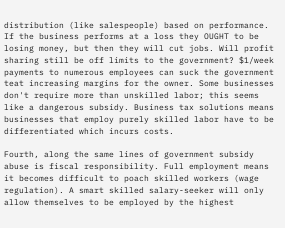distribution (like salespeople) based on performance. If the business performs at a loss they OUGHT to be losing money, but then they will cut jobs. Will profit sharing still be off limits to the government? $1/week payments to numerous employees can suck the government teat increasing margins for the owner. Some businesses don't require more than unskilled labor; this seems like a dangerous subsidy. Business tax solutions means businesses that employ purely skilled labor have to be differentiated which incurs costs.

Fourth, along the same lines of government subsidy abuse is fiscal responsibility. Full employment means it becomes difficult to poach skilled workers (wage regulation). A smart skilled salary-seeker will only allow themselves to be employed by the highest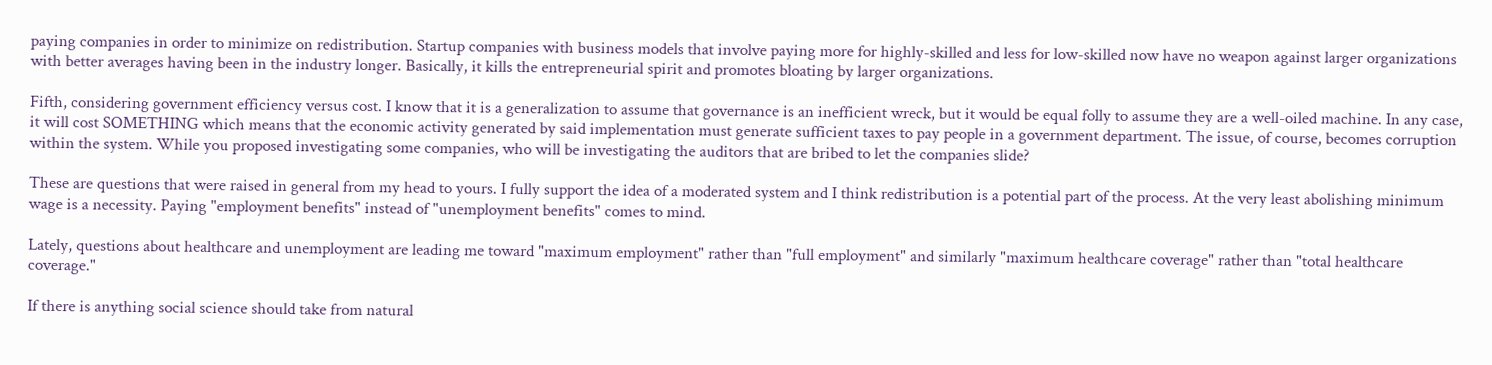paying companies in order to minimize on redistribution. Startup companies with business models that involve paying more for highly-skilled and less for low-skilled now have no weapon against larger organizations with better averages having been in the industry longer. Basically, it kills the entrepreneurial spirit and promotes bloating by larger organizations.

Fifth, considering government efficiency versus cost. I know that it is a generalization to assume that governance is an inefficient wreck, but it would be equal folly to assume they are a well-oiled machine. In any case, it will cost SOMETHING which means that the economic activity generated by said implementation must generate sufficient taxes to pay people in a government department. The issue, of course, becomes corruption within the system. While you proposed investigating some companies, who will be investigating the auditors that are bribed to let the companies slide?

These are questions that were raised in general from my head to yours. I fully support the idea of a moderated system and I think redistribution is a potential part of the process. At the very least abolishing minimum wage is a necessity. Paying "employment benefits" instead of "unemployment benefits" comes to mind.

Lately, questions about healthcare and unemployment are leading me toward "maximum employment" rather than "full employment" and similarly "maximum healthcare coverage" rather than "total healthcare coverage."

If there is anything social science should take from natural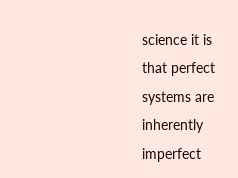science it is that perfect systems are inherently imperfect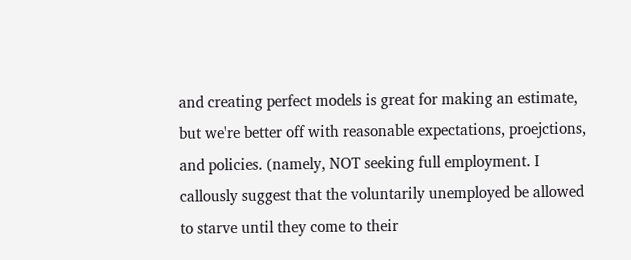and creating perfect models is great for making an estimate, but we're better off with reasonable expectations, proejctions, and policies. (namely, NOT seeking full employment. I callously suggest that the voluntarily unemployed be allowed to starve until they come to their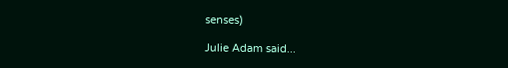senses)

Julie Adam said...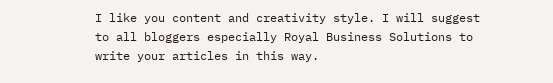I like you content and creativity style. I will suggest to all bloggers especially Royal Business Solutions to write your articles in this way.